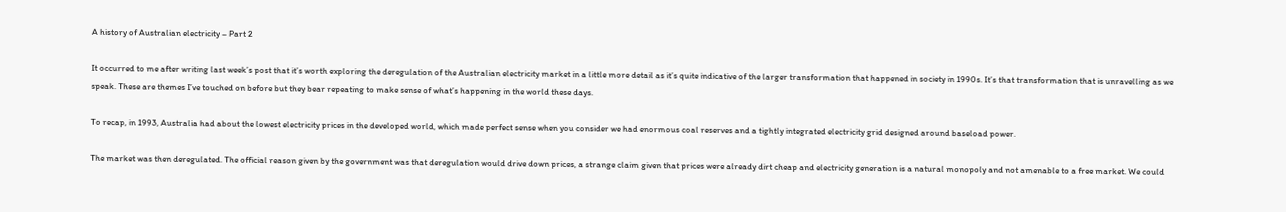A history of Australian electricity – Part 2

It occurred to me after writing last week’s post that it’s worth exploring the deregulation of the Australian electricity market in a little more detail as it’s quite indicative of the larger transformation that happened in society in 1990s. It’s that transformation that is unravelling as we speak. These are themes I’ve touched on before but they bear repeating to make sense of what’s happening in the world these days.

To recap, in 1993, Australia had about the lowest electricity prices in the developed world, which made perfect sense when you consider we had enormous coal reserves and a tightly integrated electricity grid designed around baseload power.

The market was then deregulated. The official reason given by the government was that deregulation would drive down prices, a strange claim given that prices were already dirt cheap and electricity generation is a natural monopoly and not amenable to a free market. We could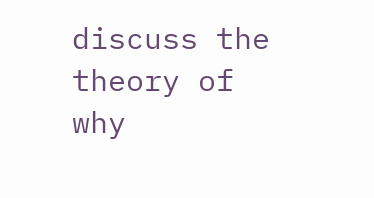discuss the theory of why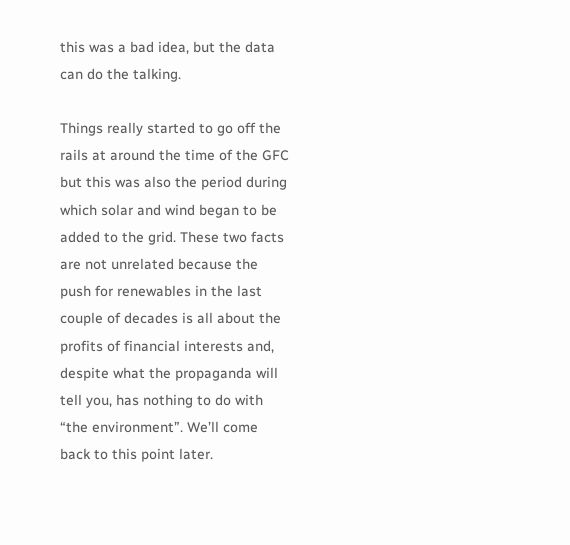this was a bad idea, but the data can do the talking.

Things really started to go off the rails at around the time of the GFC but this was also the period during which solar and wind began to be added to the grid. These two facts are not unrelated because the push for renewables in the last couple of decades is all about the profits of financial interests and, despite what the propaganda will tell you, has nothing to do with “the environment”. We’ll come back to this point later.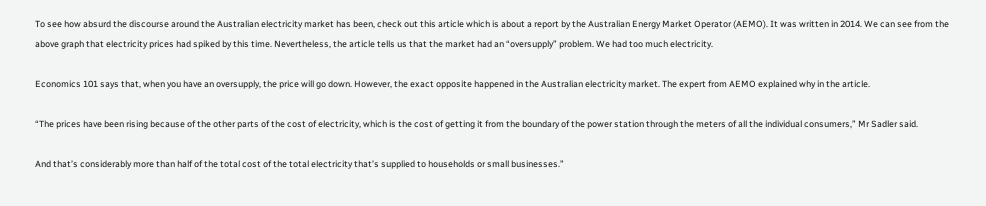To see how absurd the discourse around the Australian electricity market has been, check out this article which is about a report by the Australian Energy Market Operator (AEMO). It was written in 2014. We can see from the above graph that electricity prices had spiked by this time. Nevertheless, the article tells us that the market had an “oversupply” problem. We had too much electricity.

Economics 101 says that, when you have an oversupply, the price will go down. However, the exact opposite happened in the Australian electricity market. The expert from AEMO explained why in the article.

“The prices have been rising because of the other parts of the cost of electricity, which is the cost of getting it from the boundary of the power station through the meters of all the individual consumers,” Mr Sadler said.

And that’s considerably more than half of the total cost of the total electricity that’s supplied to households or small businesses.”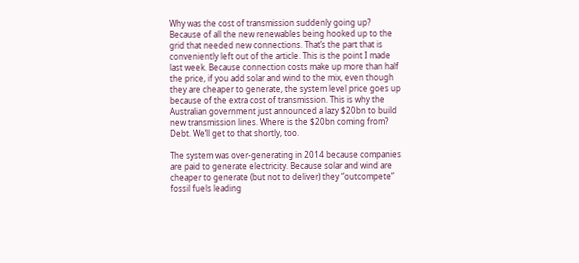Why was the cost of transmission suddenly going up? Because of all the new renewables being hooked up to the grid that needed new connections. That’s the part that is conveniently left out of the article. This is the point I made last week. Because connection costs make up more than half the price, if you add solar and wind to the mix, even though they are cheaper to generate, the system level price goes up because of the extra cost of transmission. This is why the Australian government just announced a lazy $20bn to build new transmission lines. Where is the $20bn coming from? Debt. We’ll get to that shortly, too.

The system was over-generating in 2014 because companies are paid to generate electricity. Because solar and wind are cheaper to generate (but not to deliver) they “outcompete” fossil fuels leading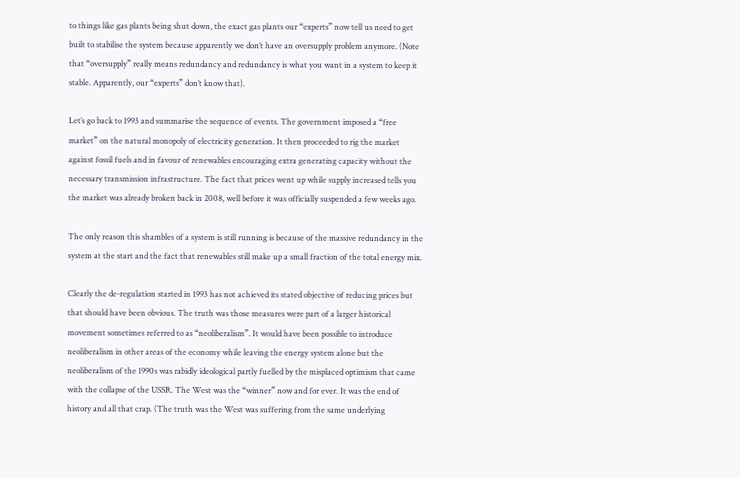to things like gas plants being shut down, the exact gas plants our “experts” now tell us need to get built to stabilise the system because apparently we don’t have an oversupply problem anymore. (Note that “oversupply” really means redundancy and redundancy is what you want in a system to keep it stable. Apparently, our “experts” don’t know that).

Let’s go back to 1993 and summarise the sequence of events. The government imposed a “free market” on the natural monopoly of electricity generation. It then proceeded to rig the market against fossil fuels and in favour of renewables encouraging extra generating capacity without the necessary transmission infrastructure. The fact that prices went up while supply increased tells you the market was already broken back in 2008, well before it was officially suspended a few weeks ago.

The only reason this shambles of a system is still running is because of the massive redundancy in the system at the start and the fact that renewables still make up a small fraction of the total energy mix.

Clearly the de-regulation started in 1993 has not achieved its stated objective of reducing prices but that should have been obvious. The truth was those measures were part of a larger historical movement sometimes referred to as “neoliberalism”. It would have been possible to introduce neoliberalism in other areas of the economy while leaving the energy system alone but the neoliberalism of the 1990s was rabidly ideological partly fuelled by the misplaced optimism that came with the collapse of the USSR. The West was the “winner” now and for ever. It was the end of history and all that crap. (The truth was the West was suffering from the same underlying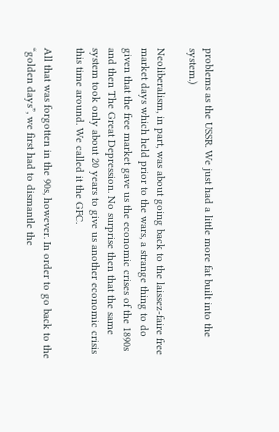problems as the USSR. We just had a little more fat built into the system.)

Neoliberalism, in part, was about going back to the laissez-faire free market days which held prior to the wars, a strange thing to do given that the free market gave us the economic crises of the 1890s and then The Great Depression. No surprise then that the same system took only about 20 years to give us another economic crisis this time around. We called it the GFC.

All that was forgotten in the 90s, however. In order to go back to the “golden days”, we first had to dismantle the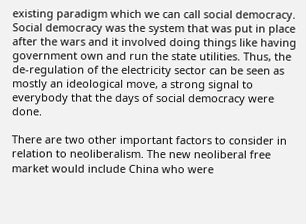existing paradigm which we can call social democracy. Social democracy was the system that was put in place after the wars and it involved doing things like having government own and run the state utilities. Thus, the de-regulation of the electricity sector can be seen as mostly an ideological move, a strong signal to everybody that the days of social democracy were done.

There are two other important factors to consider in relation to neoliberalism. The new neoliberal free market would include China who were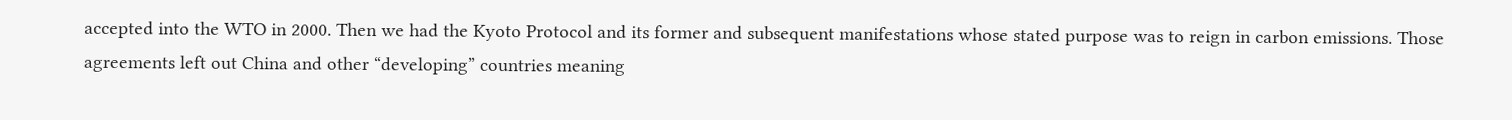accepted into the WTO in 2000. Then we had the Kyoto Protocol and its former and subsequent manifestations whose stated purpose was to reign in carbon emissions. Those agreements left out China and other “developing” countries meaning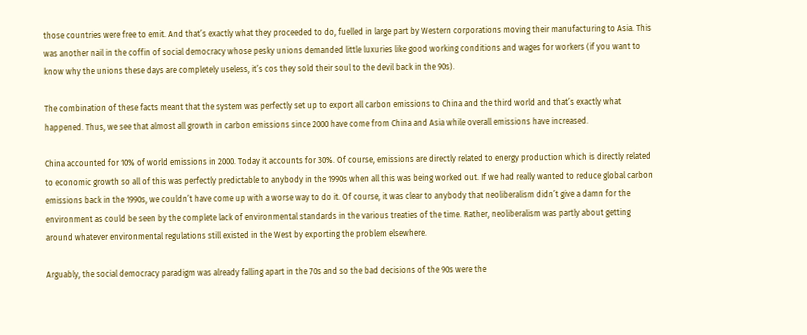those countries were free to emit. And that’s exactly what they proceeded to do, fuelled in large part by Western corporations moving their manufacturing to Asia. This was another nail in the coffin of social democracy whose pesky unions demanded little luxuries like good working conditions and wages for workers (if you want to know why the unions these days are completely useless, it’s cos they sold their soul to the devil back in the 90s).

The combination of these facts meant that the system was perfectly set up to export all carbon emissions to China and the third world and that’s exactly what happened. Thus, we see that almost all growth in carbon emissions since 2000 have come from China and Asia while overall emissions have increased.

China accounted for 10% of world emissions in 2000. Today it accounts for 30%. Of course, emissions are directly related to energy production which is directly related to economic growth so all of this was perfectly predictable to anybody in the 1990s when all this was being worked out. If we had really wanted to reduce global carbon emissions back in the 1990s, we couldn’t have come up with a worse way to do it. Of course, it was clear to anybody that neoliberalism didn’t give a damn for the environment as could be seen by the complete lack of environmental standards in the various treaties of the time. Rather, neoliberalism was partly about getting around whatever environmental regulations still existed in the West by exporting the problem elsewhere.

Arguably, the social democracy paradigm was already falling apart in the 70s and so the bad decisions of the 90s were the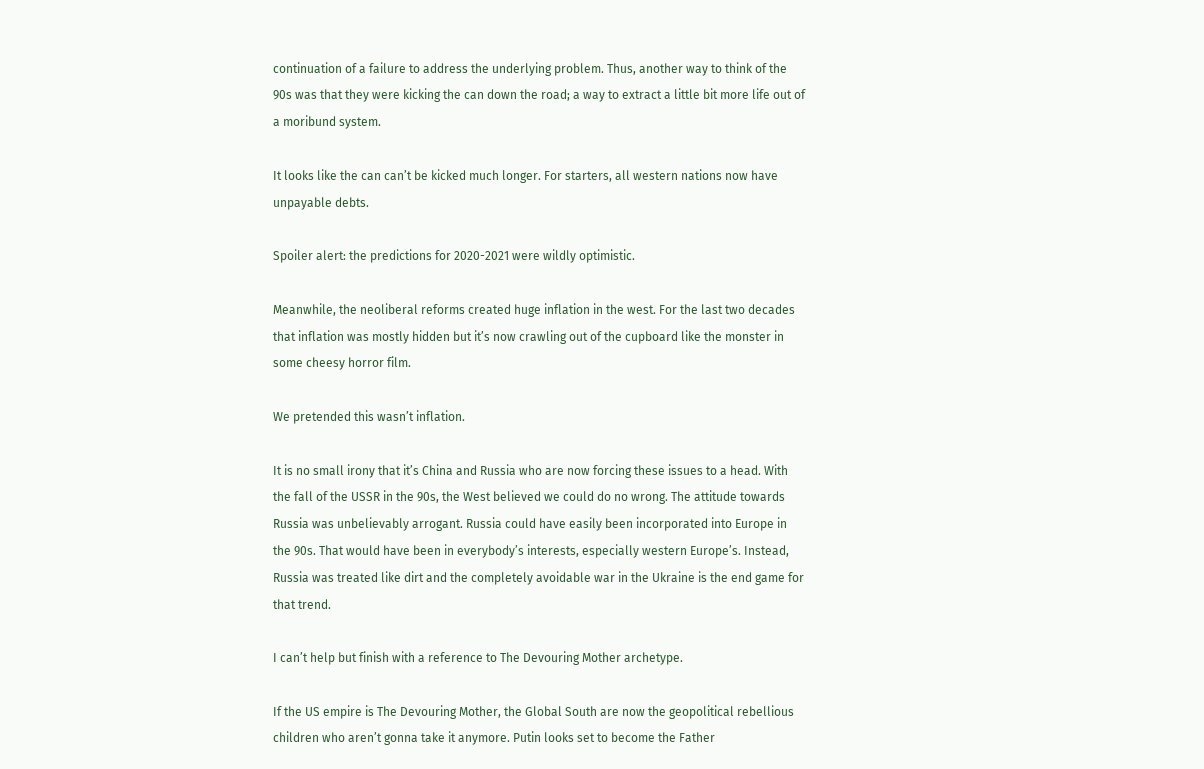continuation of a failure to address the underlying problem. Thus, another way to think of the 90s was that they were kicking the can down the road; a way to extract a little bit more life out of a moribund system.

It looks like the can can’t be kicked much longer. For starters, all western nations now have unpayable debts.

Spoiler alert: the predictions for 2020-2021 were wildly optimistic.

Meanwhile, the neoliberal reforms created huge inflation in the west. For the last two decades that inflation was mostly hidden but it’s now crawling out of the cupboard like the monster in some cheesy horror film.

We pretended this wasn’t inflation.

It is no small irony that it’s China and Russia who are now forcing these issues to a head. With the fall of the USSR in the 90s, the West believed we could do no wrong. The attitude towards Russia was unbelievably arrogant. Russia could have easily been incorporated into Europe in the 90s. That would have been in everybody’s interests, especially western Europe’s. Instead, Russia was treated like dirt and the completely avoidable war in the Ukraine is the end game for that trend.

I can’t help but finish with a reference to The Devouring Mother archetype.

If the US empire is The Devouring Mother, the Global South are now the geopolitical rebellious children who aren’t gonna take it anymore. Putin looks set to become the Father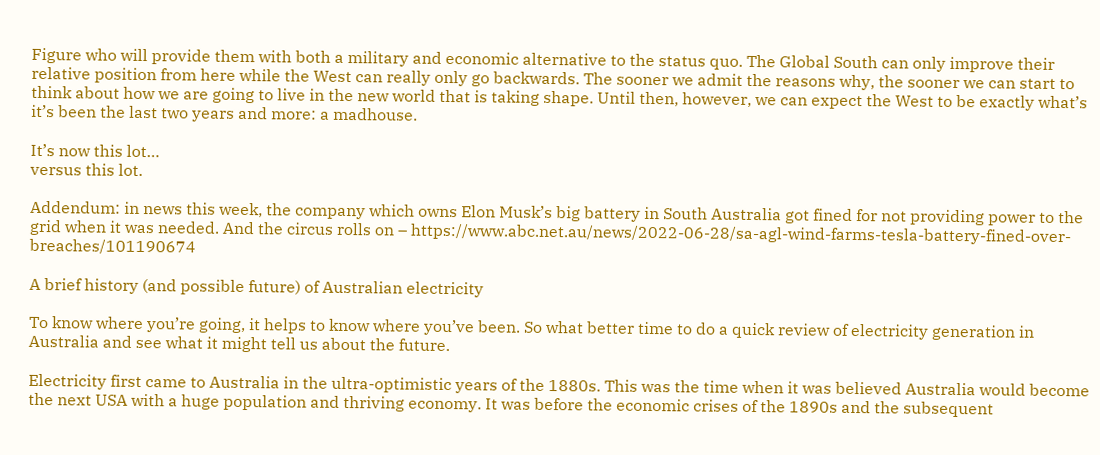Figure who will provide them with both a military and economic alternative to the status quo. The Global South can only improve their relative position from here while the West can really only go backwards. The sooner we admit the reasons why, the sooner we can start to think about how we are going to live in the new world that is taking shape. Until then, however, we can expect the West to be exactly what’s it’s been the last two years and more: a madhouse.

It’s now this lot…
versus this lot.

Addendum: in news this week, the company which owns Elon Musk’s big battery in South Australia got fined for not providing power to the grid when it was needed. And the circus rolls on – https://www.abc.net.au/news/2022-06-28/sa-agl-wind-farms-tesla-battery-fined-over-breaches/101190674

A brief history (and possible future) of Australian electricity

To know where you’re going, it helps to know where you’ve been. So what better time to do a quick review of electricity generation in Australia and see what it might tell us about the future.

Electricity first came to Australia in the ultra-optimistic years of the 1880s. This was the time when it was believed Australia would become the next USA with a huge population and thriving economy. It was before the economic crises of the 1890s and the subsequent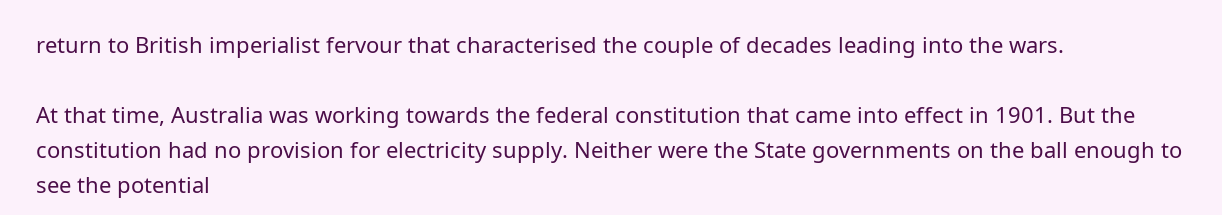return to British imperialist fervour that characterised the couple of decades leading into the wars.

At that time, Australia was working towards the federal constitution that came into effect in 1901. But the constitution had no provision for electricity supply. Neither were the State governments on the ball enough to see the potential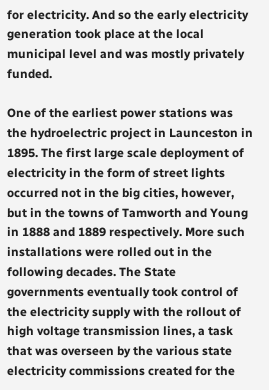for electricity. And so the early electricity generation took place at the local municipal level and was mostly privately funded.

One of the earliest power stations was the hydroelectric project in Launceston in 1895. The first large scale deployment of electricity in the form of street lights occurred not in the big cities, however, but in the towns of Tamworth and Young in 1888 and 1889 respectively. More such installations were rolled out in the following decades. The State governments eventually took control of the electricity supply with the rollout of high voltage transmission lines, a task that was overseen by the various state electricity commissions created for the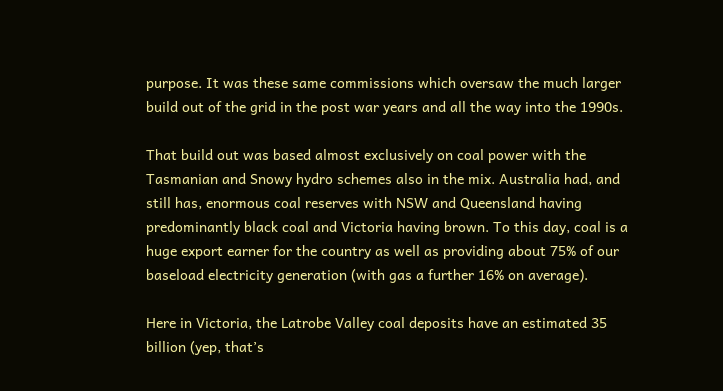purpose. It was these same commissions which oversaw the much larger build out of the grid in the post war years and all the way into the 1990s.

That build out was based almost exclusively on coal power with the Tasmanian and Snowy hydro schemes also in the mix. Australia had, and still has, enormous coal reserves with NSW and Queensland having predominantly black coal and Victoria having brown. To this day, coal is a huge export earner for the country as well as providing about 75% of our baseload electricity generation (with gas a further 16% on average).

Here in Victoria, the Latrobe Valley coal deposits have an estimated 35 billion (yep, that’s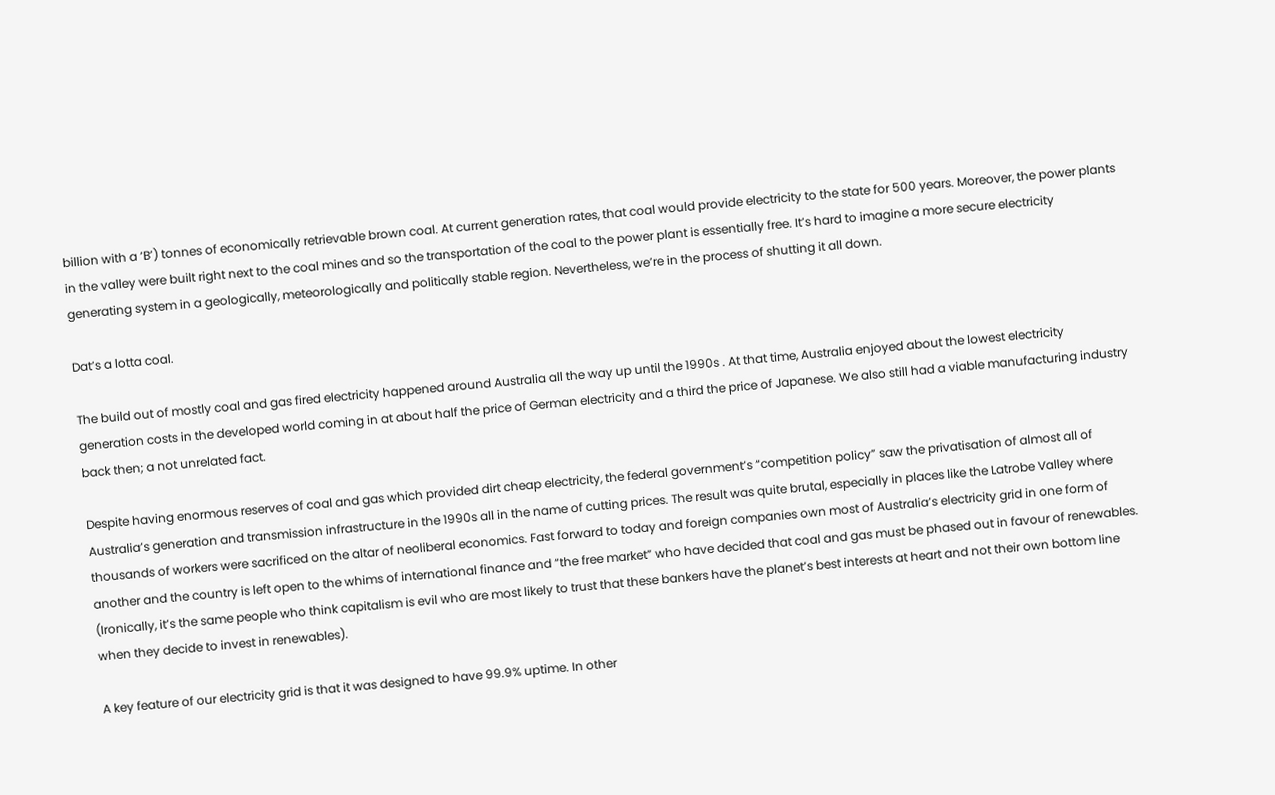billion with a ‘B’) tonnes of economically retrievable brown coal. At current generation rates, that coal would provide electricity to the state for 500 years. Moreover, the power plants in the valley were built right next to the coal mines and so the transportation of the coal to the power plant is essentially free. It’s hard to imagine a more secure electricity generating system in a geologically, meteorologically and politically stable region. Nevertheless, we’re in the process of shutting it all down.

Dat’s a lotta coal.

The build out of mostly coal and gas fired electricity happened around Australia all the way up until the 1990s . At that time, Australia enjoyed about the lowest electricity generation costs in the developed world coming in at about half the price of German electricity and a third the price of Japanese. We also still had a viable manufacturing industry back then; a not unrelated fact.

Despite having enormous reserves of coal and gas which provided dirt cheap electricity, the federal government’s “competition policy” saw the privatisation of almost all of Australia’s generation and transmission infrastructure in the 1990s all in the name of cutting prices. The result was quite brutal, especially in places like the Latrobe Valley where thousands of workers were sacrificed on the altar of neoliberal economics. Fast forward to today and foreign companies own most of Australia’s electricity grid in one form of another and the country is left open to the whims of international finance and “the free market” who have decided that coal and gas must be phased out in favour of renewables. (Ironically, it’s the same people who think capitalism is evil who are most likely to trust that these bankers have the planet’s best interests at heart and not their own bottom line when they decide to invest in renewables).

A key feature of our electricity grid is that it was designed to have 99.9% uptime. In other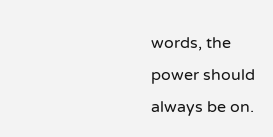words, the power should always be on.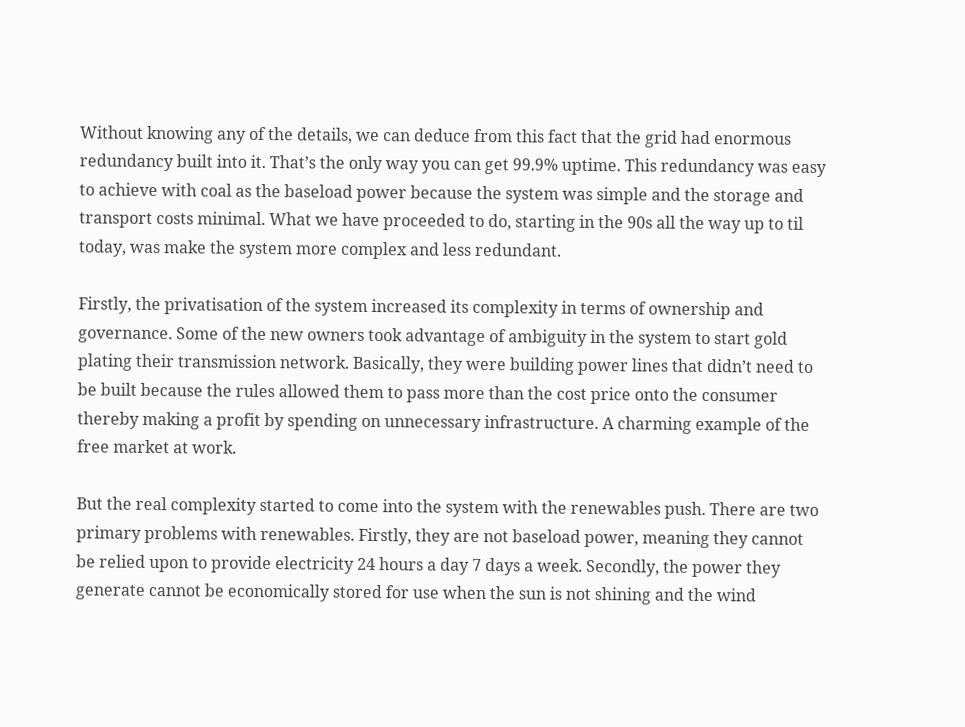Without knowing any of the details, we can deduce from this fact that the grid had enormous redundancy built into it. That’s the only way you can get 99.9% uptime. This redundancy was easy to achieve with coal as the baseload power because the system was simple and the storage and transport costs minimal. What we have proceeded to do, starting in the 90s all the way up to til today, was make the system more complex and less redundant.

Firstly, the privatisation of the system increased its complexity in terms of ownership and governance. Some of the new owners took advantage of ambiguity in the system to start gold plating their transmission network. Basically, they were building power lines that didn’t need to be built because the rules allowed them to pass more than the cost price onto the consumer thereby making a profit by spending on unnecessary infrastructure. A charming example of the free market at work.

But the real complexity started to come into the system with the renewables push. There are two primary problems with renewables. Firstly, they are not baseload power, meaning they cannot be relied upon to provide electricity 24 hours a day 7 days a week. Secondly, the power they generate cannot be economically stored for use when the sun is not shining and the wind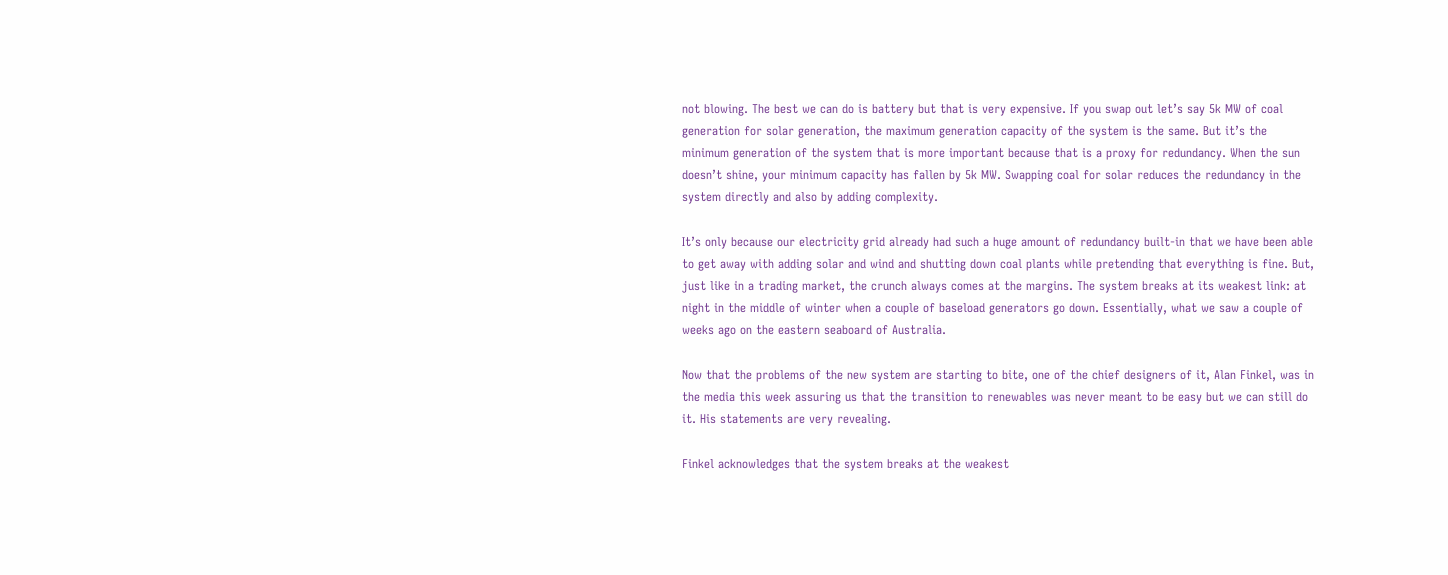not blowing. The best we can do is battery but that is very expensive. If you swap out let’s say 5k MW of coal generation for solar generation, the maximum generation capacity of the system is the same. But it’s the minimum generation of the system that is more important because that is a proxy for redundancy. When the sun doesn’t shine, your minimum capacity has fallen by 5k MW. Swapping coal for solar reduces the redundancy in the system directly and also by adding complexity.

It’s only because our electricity grid already had such a huge amount of redundancy built-in that we have been able to get away with adding solar and wind and shutting down coal plants while pretending that everything is fine. But, just like in a trading market, the crunch always comes at the margins. The system breaks at its weakest link: at night in the middle of winter when a couple of baseload generators go down. Essentially, what we saw a couple of weeks ago on the eastern seaboard of Australia.

Now that the problems of the new system are starting to bite, one of the chief designers of it, Alan Finkel, was in the media this week assuring us that the transition to renewables was never meant to be easy but we can still do it. His statements are very revealing.

Finkel acknowledges that the system breaks at the weakest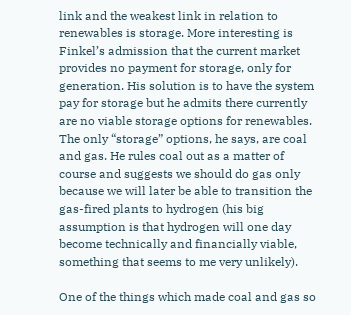link and the weakest link in relation to renewables is storage. More interesting is Finkel’s admission that the current market provides no payment for storage, only for generation. His solution is to have the system pay for storage but he admits there currently are no viable storage options for renewables. The only “storage” options, he says, are coal and gas. He rules coal out as a matter of course and suggests we should do gas only because we will later be able to transition the gas-fired plants to hydrogen (his big assumption is that hydrogen will one day become technically and financially viable, something that seems to me very unlikely).

One of the things which made coal and gas so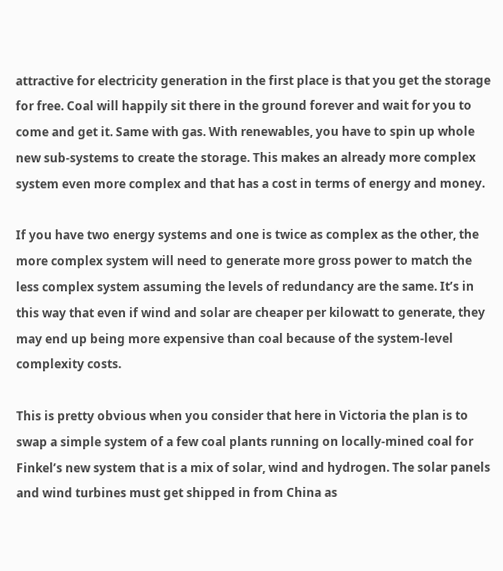attractive for electricity generation in the first place is that you get the storage for free. Coal will happily sit there in the ground forever and wait for you to come and get it. Same with gas. With renewables, you have to spin up whole new sub-systems to create the storage. This makes an already more complex system even more complex and that has a cost in terms of energy and money.

If you have two energy systems and one is twice as complex as the other, the more complex system will need to generate more gross power to match the less complex system assuming the levels of redundancy are the same. It’s in this way that even if wind and solar are cheaper per kilowatt to generate, they may end up being more expensive than coal because of the system-level complexity costs.

This is pretty obvious when you consider that here in Victoria the plan is to swap a simple system of a few coal plants running on locally-mined coal for Finkel’s new system that is a mix of solar, wind and hydrogen. The solar panels and wind turbines must get shipped in from China as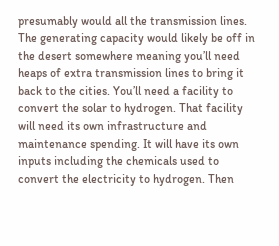presumably would all the transmission lines. The generating capacity would likely be off in the desert somewhere meaning you’ll need heaps of extra transmission lines to bring it back to the cities. You’ll need a facility to convert the solar to hydrogen. That facility will need its own infrastructure and maintenance spending. It will have its own inputs including the chemicals used to convert the electricity to hydrogen. Then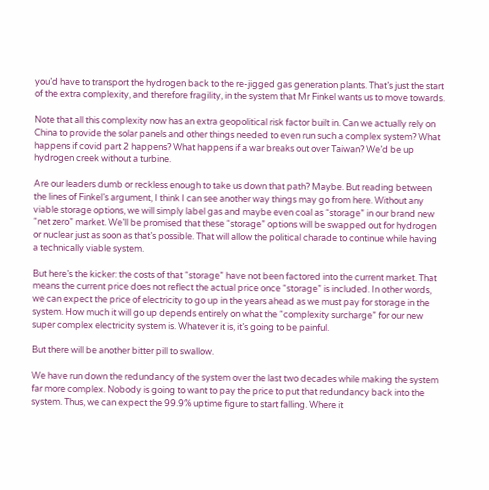you’d have to transport the hydrogen back to the re-jigged gas generation plants. That’s just the start of the extra complexity, and therefore fragility, in the system that Mr Finkel wants us to move towards.

Note that all this complexity now has an extra geopolitical risk factor built in. Can we actually rely on China to provide the solar panels and other things needed to even run such a complex system? What happens if covid part 2 happens? What happens if a war breaks out over Taiwan? We’d be up hydrogen creek without a turbine.

Are our leaders dumb or reckless enough to take us down that path? Maybe. But reading between the lines of Finkel’s argument, I think I can see another way things may go from here. Without any viable storage options, we will simply label gas and maybe even coal as “storage” in our brand new “net zero” market. We’ll be promised that these “storage” options will be swapped out for hydrogen or nuclear just as soon as that’s possible. That will allow the political charade to continue while having a technically viable system.

But here’s the kicker: the costs of that “storage” have not been factored into the current market. That means the current price does not reflect the actual price once “storage” is included. In other words, we can expect the price of electricity to go up in the years ahead as we must pay for storage in the system. How much it will go up depends entirely on what the “complexity surcharge” for our new super complex electricity system is. Whatever it is, it’s going to be painful.

But there will be another bitter pill to swallow.

We have run down the redundancy of the system over the last two decades while making the system far more complex. Nobody is going to want to pay the price to put that redundancy back into the system. Thus, we can expect the 99.9% uptime figure to start falling. Where it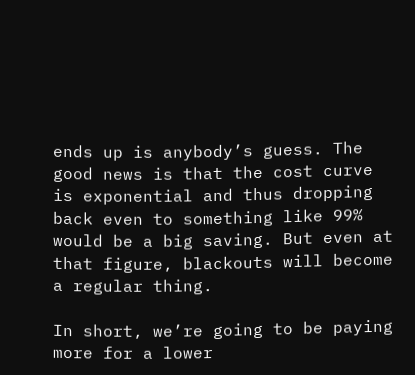ends up is anybody’s guess. The good news is that the cost curve is exponential and thus dropping back even to something like 99% would be a big saving. But even at that figure, blackouts will become a regular thing.

In short, we’re going to be paying more for a lower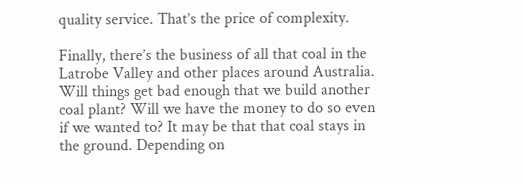quality service. That’s the price of complexity.

Finally, there’s the business of all that coal in the Latrobe Valley and other places around Australia. Will things get bad enough that we build another coal plant? Will we have the money to do so even if we wanted to? It may be that that coal stays in the ground. Depending on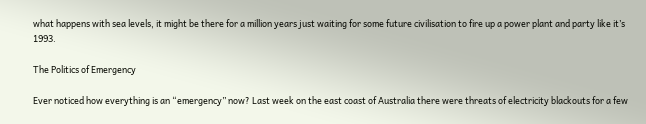what happens with sea levels, it might be there for a million years just waiting for some future civilisation to fire up a power plant and party like it’s 1993.

The Politics of Emergency

Ever noticed how everything is an “emergency” now? Last week on the east coast of Australia there were threats of electricity blackouts for a few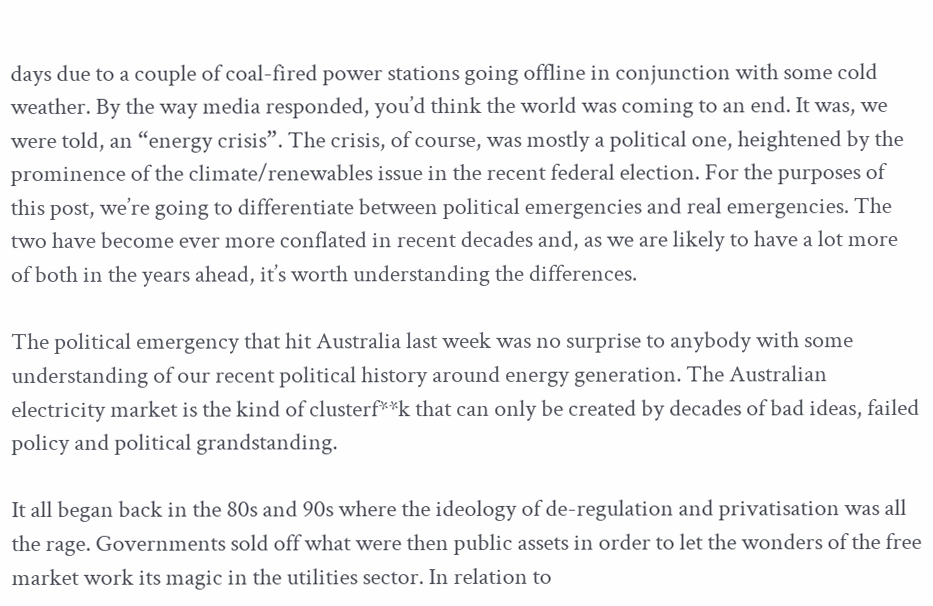days due to a couple of coal-fired power stations going offline in conjunction with some cold weather. By the way media responded, you’d think the world was coming to an end. It was, we were told, an “energy crisis”. The crisis, of course, was mostly a political one, heightened by the prominence of the climate/renewables issue in the recent federal election. For the purposes of this post, we’re going to differentiate between political emergencies and real emergencies. The two have become ever more conflated in recent decades and, as we are likely to have a lot more of both in the years ahead, it’s worth understanding the differences.

The political emergency that hit Australia last week was no surprise to anybody with some understanding of our recent political history around energy generation. The Australian electricity market is the kind of clusterf**k that can only be created by decades of bad ideas, failed policy and political grandstanding.

It all began back in the 80s and 90s where the ideology of de-regulation and privatisation was all the rage. Governments sold off what were then public assets in order to let the wonders of the free market work its magic in the utilities sector. In relation to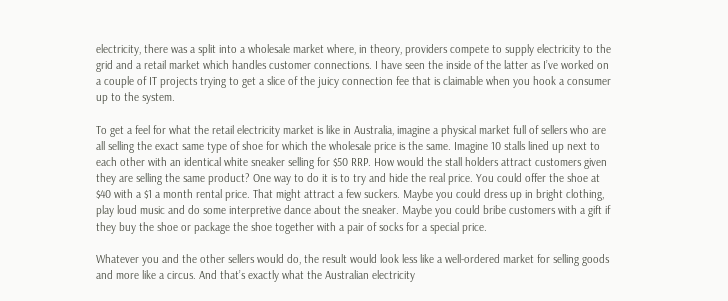electricity, there was a split into a wholesale market where, in theory, providers compete to supply electricity to the grid and a retail market which handles customer connections. I have seen the inside of the latter as I’ve worked on a couple of IT projects trying to get a slice of the juicy connection fee that is claimable when you hook a consumer up to the system.

To get a feel for what the retail electricity market is like in Australia, imagine a physical market full of sellers who are all selling the exact same type of shoe for which the wholesale price is the same. Imagine 10 stalls lined up next to each other with an identical white sneaker selling for $50 RRP. How would the stall holders attract customers given they are selling the same product? One way to do it is to try and hide the real price. You could offer the shoe at $40 with a $1 a month rental price. That might attract a few suckers. Maybe you could dress up in bright clothing, play loud music and do some interpretive dance about the sneaker. Maybe you could bribe customers with a gift if they buy the shoe or package the shoe together with a pair of socks for a special price.

Whatever you and the other sellers would do, the result would look less like a well-ordered market for selling goods and more like a circus. And that’s exactly what the Australian electricity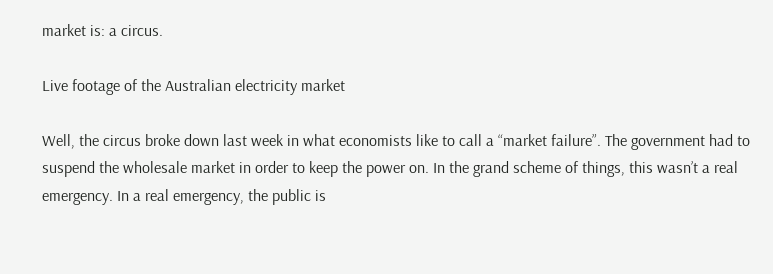market is: a circus.

Live footage of the Australian electricity market

Well, the circus broke down last week in what economists like to call a “market failure”. The government had to suspend the wholesale market in order to keep the power on. In the grand scheme of things, this wasn’t a real emergency. In a real emergency, the public is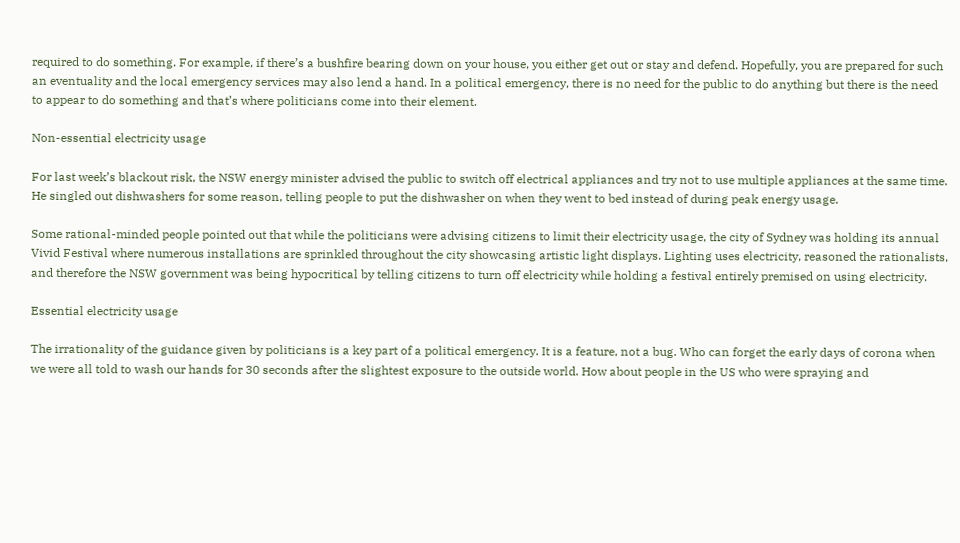required to do something. For example, if there’s a bushfire bearing down on your house, you either get out or stay and defend. Hopefully, you are prepared for such an eventuality and the local emergency services may also lend a hand. In a political emergency, there is no need for the public to do anything but there is the need to appear to do something and that’s where politicians come into their element.

Non-essential electricity usage

For last week’s blackout risk, the NSW energy minister advised the public to switch off electrical appliances and try not to use multiple appliances at the same time. He singled out dishwashers for some reason, telling people to put the dishwasher on when they went to bed instead of during peak energy usage.

Some rational-minded people pointed out that while the politicians were advising citizens to limit their electricity usage, the city of Sydney was holding its annual Vivid Festival where numerous installations are sprinkled throughout the city showcasing artistic light displays. Lighting uses electricity, reasoned the rationalists, and therefore the NSW government was being hypocritical by telling citizens to turn off electricity while holding a festival entirely premised on using electricity.

Essential electricity usage

The irrationality of the guidance given by politicians is a key part of a political emergency. It is a feature, not a bug. Who can forget the early days of corona when we were all told to wash our hands for 30 seconds after the slightest exposure to the outside world. How about people in the US who were spraying and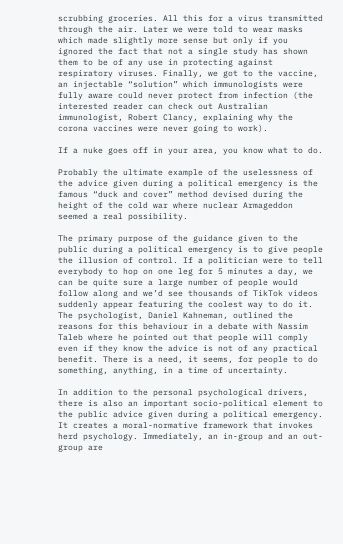scrubbing groceries. All this for a virus transmitted through the air. Later we were told to wear masks which made slightly more sense but only if you ignored the fact that not a single study has shown them to be of any use in protecting against respiratory viruses. Finally, we got to the vaccine, an injectable “solution” which immunologists were fully aware could never protect from infection (the interested reader can check out Australian immunologist, Robert Clancy, explaining why the corona vaccines were never going to work).

If a nuke goes off in your area, you know what to do.

Probably the ultimate example of the uselessness of the advice given during a political emergency is the famous “duck and cover” method devised during the height of the cold war where nuclear Armageddon seemed a real possibility.

The primary purpose of the guidance given to the public during a political emergency is to give people the illusion of control. If a politician were to tell everybody to hop on one leg for 5 minutes a day, we can be quite sure a large number of people would follow along and we’d see thousands of TikTok videos suddenly appear featuring the coolest way to do it. The psychologist, Daniel Kahneman, outlined the reasons for this behaviour in a debate with Nassim Taleb where he pointed out that people will comply even if they know the advice is not of any practical benefit. There is a need, it seems, for people to do something, anything, in a time of uncertainty.

In addition to the personal psychological drivers, there is also an important socio-political element to the public advice given during a political emergency. It creates a moral-normative framework that invokes herd psychology. Immediately, an in-group and an out-group are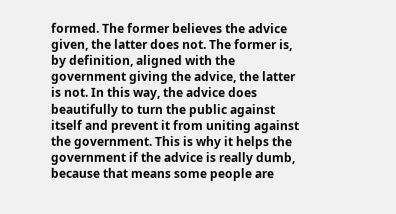formed. The former believes the advice given, the latter does not. The former is, by definition, aligned with the government giving the advice, the latter is not. In this way, the advice does beautifully to turn the public against itself and prevent it from uniting against the government. This is why it helps the government if the advice is really dumb, because that means some people are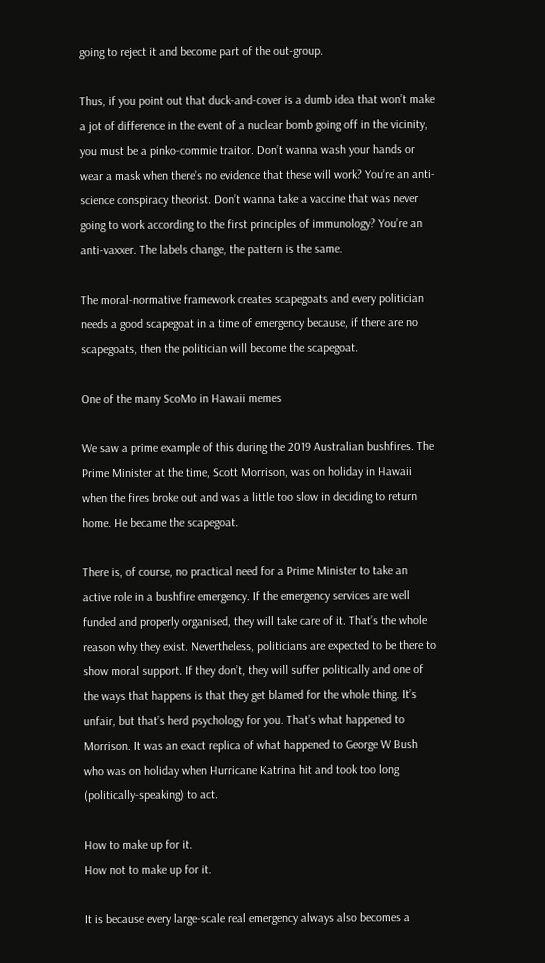going to reject it and become part of the out-group.

Thus, if you point out that duck-and-cover is a dumb idea that won’t make a jot of difference in the event of a nuclear bomb going off in the vicinity, you must be a pinko-commie traitor. Don’t wanna wash your hands or wear a mask when there’s no evidence that these will work? You’re an anti-science conspiracy theorist. Don’t wanna take a vaccine that was never going to work according to the first principles of immunology? You’re an anti-vaxxer. The labels change, the pattern is the same.

The moral-normative framework creates scapegoats and every politician needs a good scapegoat in a time of emergency because, if there are no scapegoats, then the politician will become the scapegoat.

One of the many ScoMo in Hawaii memes

We saw a prime example of this during the 2019 Australian bushfires. The Prime Minister at the time, Scott Morrison, was on holiday in Hawaii when the fires broke out and was a little too slow in deciding to return home. He became the scapegoat.

There is, of course, no practical need for a Prime Minister to take an active role in a bushfire emergency. If the emergency services are well funded and properly organised, they will take care of it. That’s the whole reason why they exist. Nevertheless, politicians are expected to be there to show moral support. If they don’t, they will suffer politically and one of the ways that happens is that they get blamed for the whole thing. It’s unfair, but that’s herd psychology for you. That’s what happened to Morrison. It was an exact replica of what happened to George W Bush who was on holiday when Hurricane Katrina hit and took too long (politically-speaking) to act.

How to make up for it.
How not to make up for it.

It is because every large-scale real emergency always also becomes a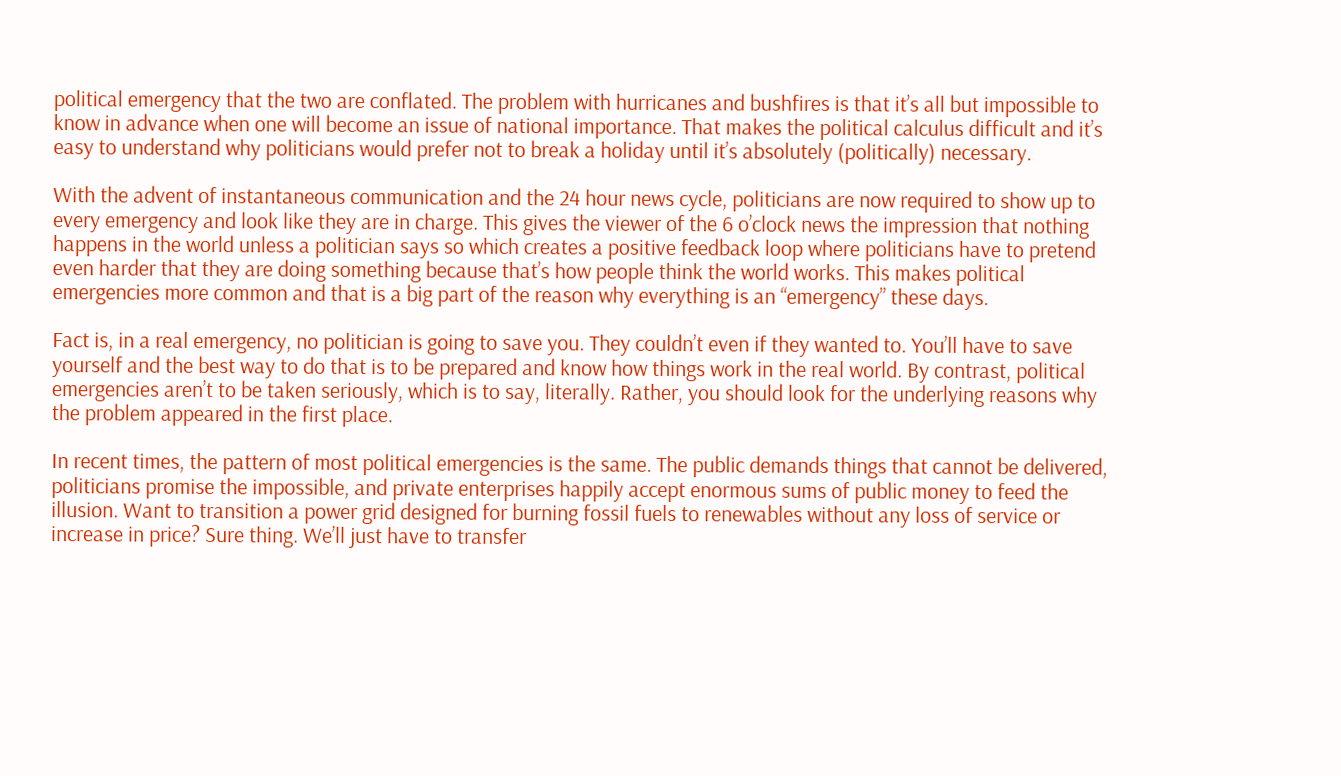political emergency that the two are conflated. The problem with hurricanes and bushfires is that it’s all but impossible to know in advance when one will become an issue of national importance. That makes the political calculus difficult and it’s easy to understand why politicians would prefer not to break a holiday until it’s absolutely (politically) necessary.

With the advent of instantaneous communication and the 24 hour news cycle, politicians are now required to show up to every emergency and look like they are in charge. This gives the viewer of the 6 o’clock news the impression that nothing happens in the world unless a politician says so which creates a positive feedback loop where politicians have to pretend even harder that they are doing something because that’s how people think the world works. This makes political emergencies more common and that is a big part of the reason why everything is an “emergency” these days.

Fact is, in a real emergency, no politician is going to save you. They couldn’t even if they wanted to. You’ll have to save yourself and the best way to do that is to be prepared and know how things work in the real world. By contrast, political emergencies aren’t to be taken seriously, which is to say, literally. Rather, you should look for the underlying reasons why the problem appeared in the first place.

In recent times, the pattern of most political emergencies is the same. The public demands things that cannot be delivered, politicians promise the impossible, and private enterprises happily accept enormous sums of public money to feed the illusion. Want to transition a power grid designed for burning fossil fuels to renewables without any loss of service or increase in price? Sure thing. We’ll just have to transfer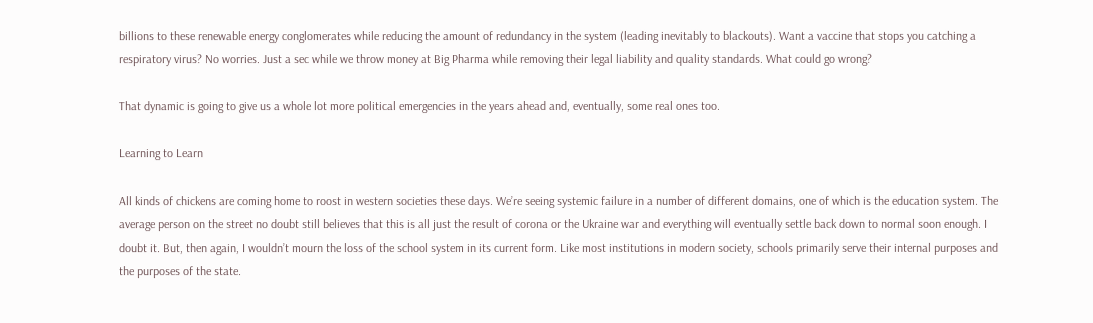billions to these renewable energy conglomerates while reducing the amount of redundancy in the system (leading inevitably to blackouts). Want a vaccine that stops you catching a respiratory virus? No worries. Just a sec while we throw money at Big Pharma while removing their legal liability and quality standards. What could go wrong?

That dynamic is going to give us a whole lot more political emergencies in the years ahead and, eventually, some real ones too.

Learning to Learn

All kinds of chickens are coming home to roost in western societies these days. We’re seeing systemic failure in a number of different domains, one of which is the education system. The average person on the street no doubt still believes that this is all just the result of corona or the Ukraine war and everything will eventually settle back down to normal soon enough. I doubt it. But, then again, I wouldn’t mourn the loss of the school system in its current form. Like most institutions in modern society, schools primarily serve their internal purposes and the purposes of the state.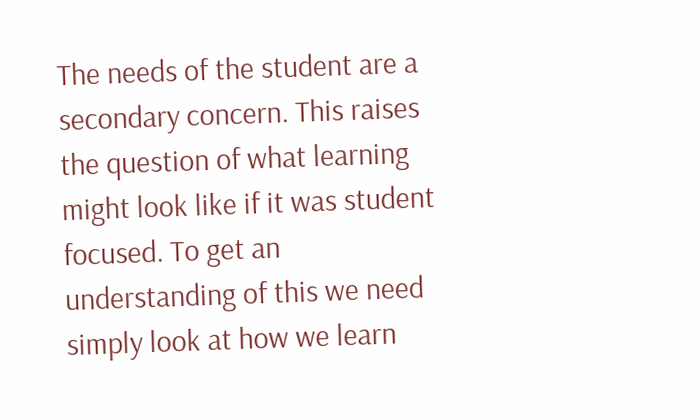The needs of the student are a secondary concern. This raises the question of what learning might look like if it was student focused. To get an understanding of this we need simply look at how we learn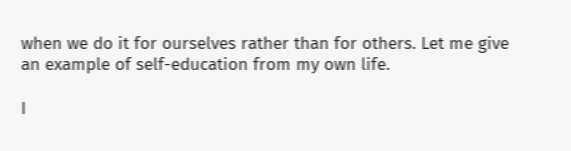when we do it for ourselves rather than for others. Let me give an example of self-education from my own life.

I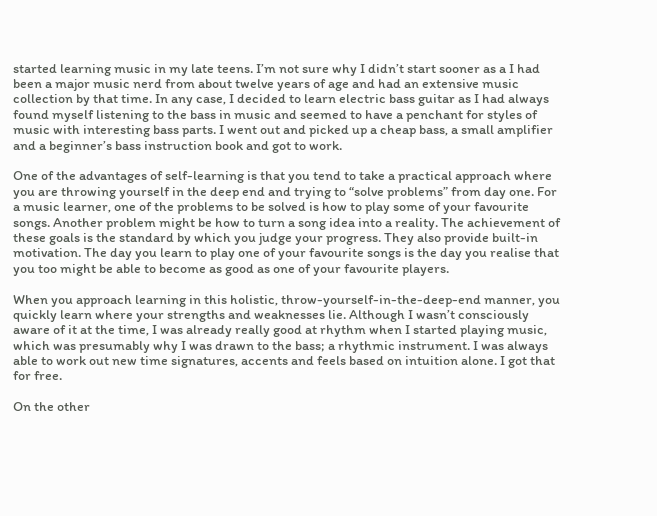started learning music in my late teens. I’m not sure why I didn’t start sooner as a I had been a major music nerd from about twelve years of age and had an extensive music collection by that time. In any case, I decided to learn electric bass guitar as I had always found myself listening to the bass in music and seemed to have a penchant for styles of music with interesting bass parts. I went out and picked up a cheap bass, a small amplifier and a beginner’s bass instruction book and got to work.

One of the advantages of self-learning is that you tend to take a practical approach where you are throwing yourself in the deep end and trying to “solve problems” from day one. For a music learner, one of the problems to be solved is how to play some of your favourite songs. Another problem might be how to turn a song idea into a reality. The achievement of these goals is the standard by which you judge your progress. They also provide built-in motivation. The day you learn to play one of your favourite songs is the day you realise that you too might be able to become as good as one of your favourite players.

When you approach learning in this holistic, throw-yourself-in-the-deep-end manner, you quickly learn where your strengths and weaknesses lie. Although I wasn’t consciously aware of it at the time, I was already really good at rhythm when I started playing music, which was presumably why I was drawn to the bass; a rhythmic instrument. I was always able to work out new time signatures, accents and feels based on intuition alone. I got that for free.

On the other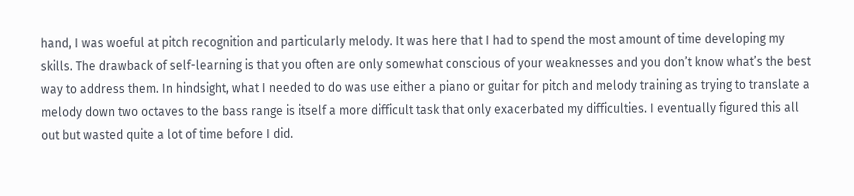hand, I was woeful at pitch recognition and particularly melody. It was here that I had to spend the most amount of time developing my skills. The drawback of self-learning is that you often are only somewhat conscious of your weaknesses and you don’t know what’s the best way to address them. In hindsight, what I needed to do was use either a piano or guitar for pitch and melody training as trying to translate a melody down two octaves to the bass range is itself a more difficult task that only exacerbated my difficulties. I eventually figured this all out but wasted quite a lot of time before I did.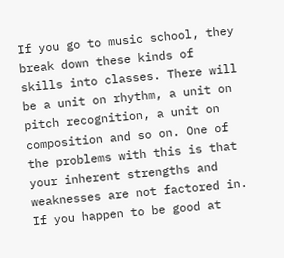If you go to music school, they break down these kinds of skills into classes. There will be a unit on rhythm, a unit on pitch recognition, a unit on composition and so on. One of the problems with this is that your inherent strengths and weaknesses are not factored in. If you happen to be good at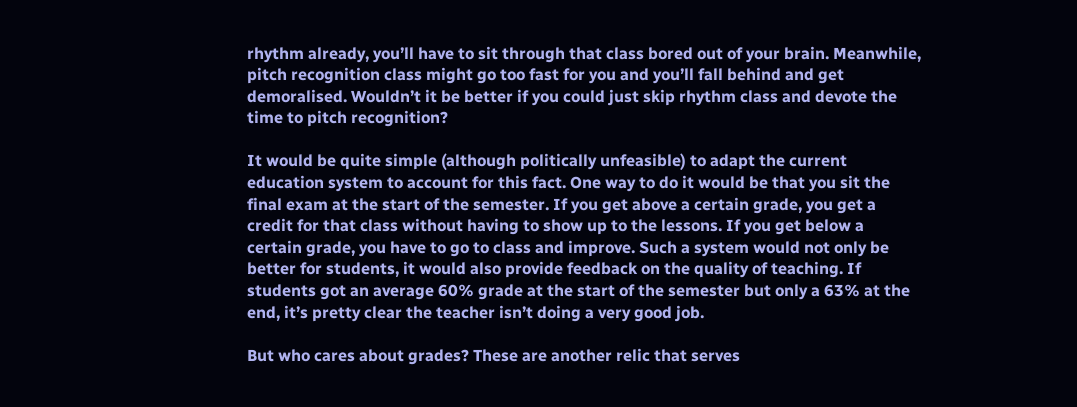rhythm already, you’ll have to sit through that class bored out of your brain. Meanwhile, pitch recognition class might go too fast for you and you’ll fall behind and get demoralised. Wouldn’t it be better if you could just skip rhythm class and devote the time to pitch recognition?

It would be quite simple (although politically unfeasible) to adapt the current education system to account for this fact. One way to do it would be that you sit the final exam at the start of the semester. If you get above a certain grade, you get a credit for that class without having to show up to the lessons. If you get below a certain grade, you have to go to class and improve. Such a system would not only be better for students, it would also provide feedback on the quality of teaching. If students got an average 60% grade at the start of the semester but only a 63% at the end, it’s pretty clear the teacher isn’t doing a very good job.

But who cares about grades? These are another relic that serves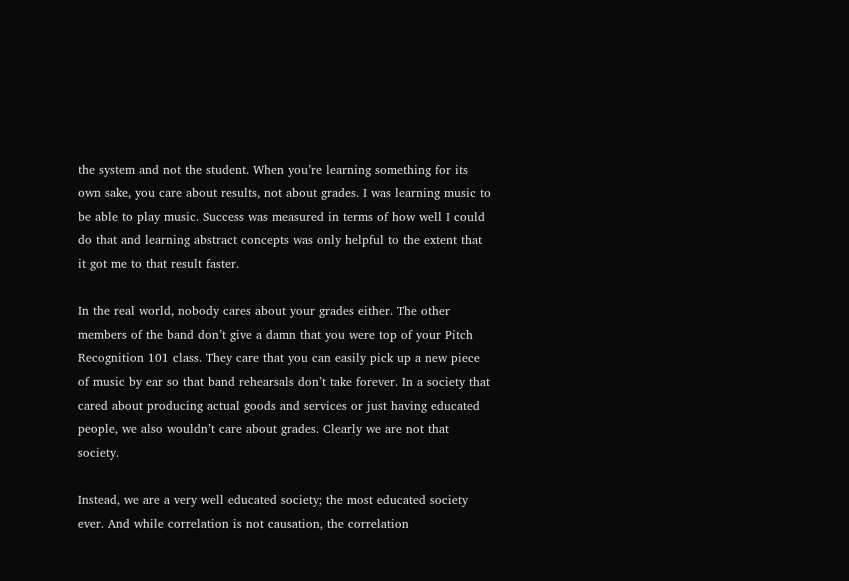the system and not the student. When you’re learning something for its own sake, you care about results, not about grades. I was learning music to be able to play music. Success was measured in terms of how well I could do that and learning abstract concepts was only helpful to the extent that it got me to that result faster.

In the real world, nobody cares about your grades either. The other members of the band don’t give a damn that you were top of your Pitch Recognition 101 class. They care that you can easily pick up a new piece of music by ear so that band rehearsals don’t take forever. In a society that cared about producing actual goods and services or just having educated people, we also wouldn’t care about grades. Clearly we are not that society.

Instead, we are a very well educated society; the most educated society ever. And while correlation is not causation, the correlation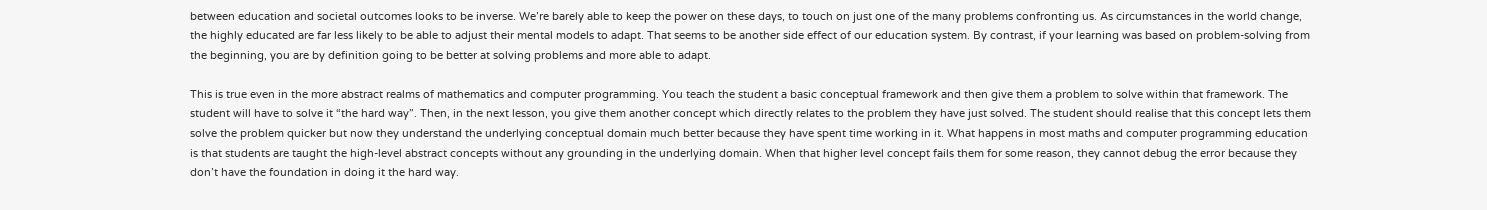between education and societal outcomes looks to be inverse. We’re barely able to keep the power on these days, to touch on just one of the many problems confronting us. As circumstances in the world change, the highly educated are far less likely to be able to adjust their mental models to adapt. That seems to be another side effect of our education system. By contrast, if your learning was based on problem-solving from the beginning, you are by definition going to be better at solving problems and more able to adapt.

This is true even in the more abstract realms of mathematics and computer programming. You teach the student a basic conceptual framework and then give them a problem to solve within that framework. The student will have to solve it “the hard way”. Then, in the next lesson, you give them another concept which directly relates to the problem they have just solved. The student should realise that this concept lets them solve the problem quicker but now they understand the underlying conceptual domain much better because they have spent time working in it. What happens in most maths and computer programming education is that students are taught the high-level abstract concepts without any grounding in the underlying domain. When that higher level concept fails them for some reason, they cannot debug the error because they don’t have the foundation in doing it the hard way.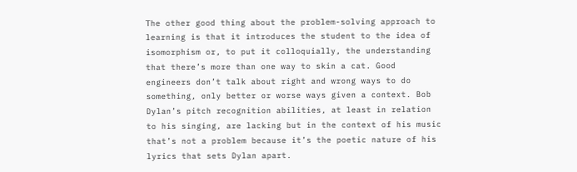The other good thing about the problem-solving approach to learning is that it introduces the student to the idea of isomorphism or, to put it colloquially, the understanding that there’s more than one way to skin a cat. Good engineers don’t talk about right and wrong ways to do something, only better or worse ways given a context. Bob Dylan’s pitch recognition abilities, at least in relation to his singing, are lacking but in the context of his music that’s not a problem because it’s the poetic nature of his lyrics that sets Dylan apart.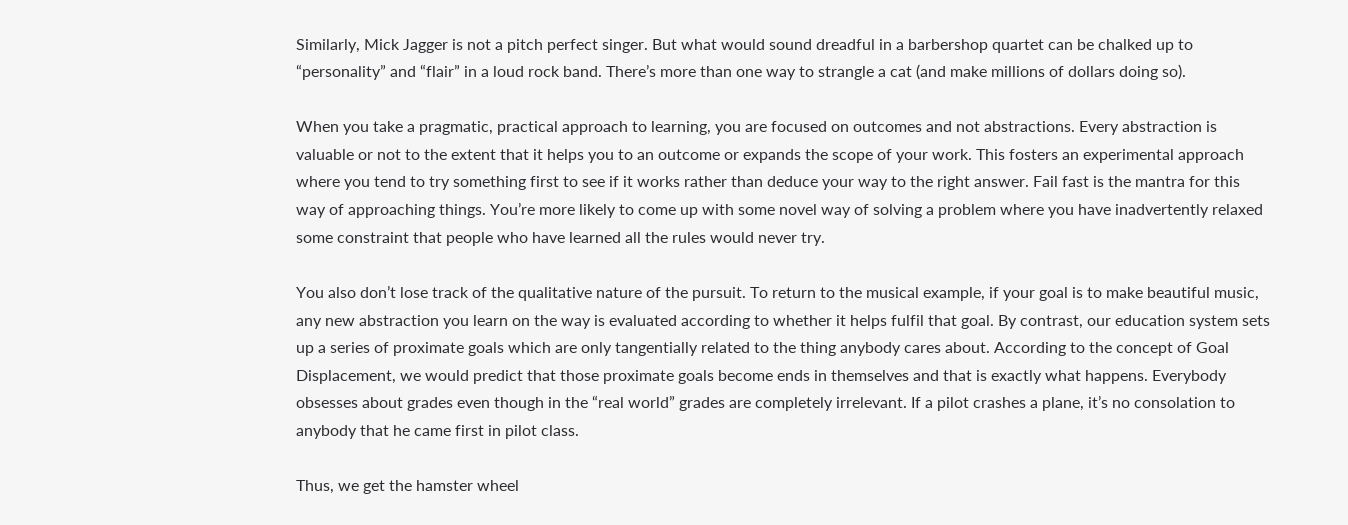Similarly, Mick Jagger is not a pitch perfect singer. But what would sound dreadful in a barbershop quartet can be chalked up to “personality” and “flair” in a loud rock band. There’s more than one way to strangle a cat (and make millions of dollars doing so).

When you take a pragmatic, practical approach to learning, you are focused on outcomes and not abstractions. Every abstraction is valuable or not to the extent that it helps you to an outcome or expands the scope of your work. This fosters an experimental approach where you tend to try something first to see if it works rather than deduce your way to the right answer. Fail fast is the mantra for this way of approaching things. You’re more likely to come up with some novel way of solving a problem where you have inadvertently relaxed some constraint that people who have learned all the rules would never try.

You also don’t lose track of the qualitative nature of the pursuit. To return to the musical example, if your goal is to make beautiful music, any new abstraction you learn on the way is evaluated according to whether it helps fulfil that goal. By contrast, our education system sets up a series of proximate goals which are only tangentially related to the thing anybody cares about. According to the concept of Goal Displacement, we would predict that those proximate goals become ends in themselves and that is exactly what happens. Everybody obsesses about grades even though in the “real world” grades are completely irrelevant. If a pilot crashes a plane, it’s no consolation to anybody that he came first in pilot class.

Thus, we get the hamster wheel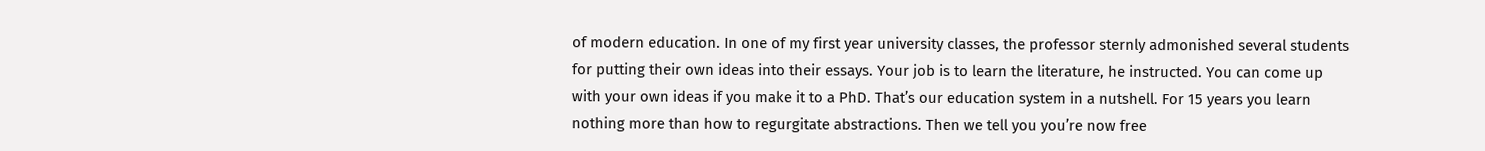of modern education. In one of my first year university classes, the professor sternly admonished several students for putting their own ideas into their essays. Your job is to learn the literature, he instructed. You can come up with your own ideas if you make it to a PhD. That’s our education system in a nutshell. For 15 years you learn nothing more than how to regurgitate abstractions. Then we tell you you’re now free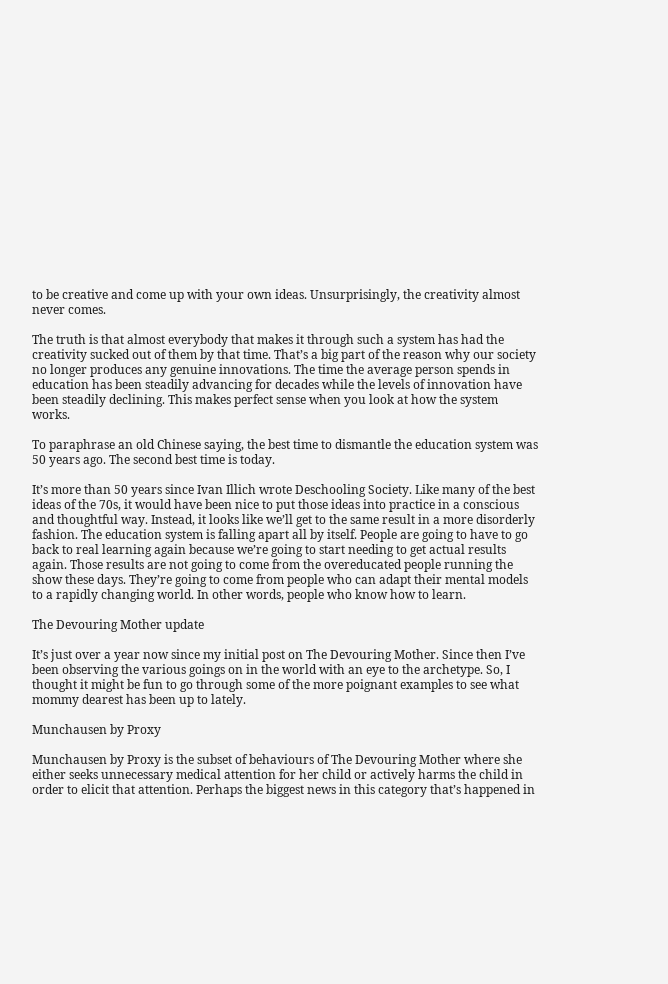to be creative and come up with your own ideas. Unsurprisingly, the creativity almost never comes.

The truth is that almost everybody that makes it through such a system has had the creativity sucked out of them by that time. That’s a big part of the reason why our society no longer produces any genuine innovations. The time the average person spends in education has been steadily advancing for decades while the levels of innovation have been steadily declining. This makes perfect sense when you look at how the system works.

To paraphrase an old Chinese saying, the best time to dismantle the education system was 50 years ago. The second best time is today.

It’s more than 50 years since Ivan Illich wrote Deschooling Society. Like many of the best ideas of the 70s, it would have been nice to put those ideas into practice in a conscious and thoughtful way. Instead, it looks like we’ll get to the same result in a more disorderly fashion. The education system is falling apart all by itself. People are going to have to go back to real learning again because we’re going to start needing to get actual results again. Those results are not going to come from the overeducated people running the show these days. They’re going to come from people who can adapt their mental models to a rapidly changing world. In other words, people who know how to learn.

The Devouring Mother update

It’s just over a year now since my initial post on The Devouring Mother. Since then I’ve been observing the various goings on in the world with an eye to the archetype. So, I thought it might be fun to go through some of the more poignant examples to see what mommy dearest has been up to lately.

Munchausen by Proxy

Munchausen by Proxy is the subset of behaviours of The Devouring Mother where she either seeks unnecessary medical attention for her child or actively harms the child in order to elicit that attention. Perhaps the biggest news in this category that’s happened in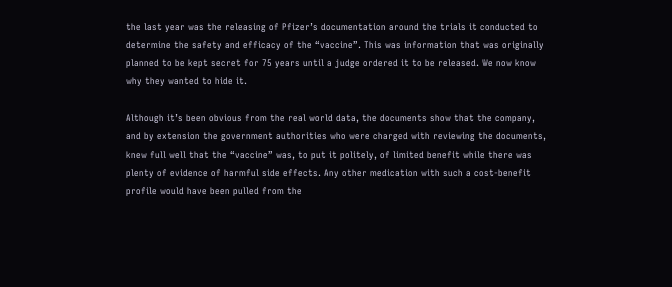the last year was the releasing of Pfizer’s documentation around the trials it conducted to determine the safety and efficacy of the “vaccine”. This was information that was originally planned to be kept secret for 75 years until a judge ordered it to be released. We now know why they wanted to hide it.

Although it’s been obvious from the real world data, the documents show that the company, and by extension the government authorities who were charged with reviewing the documents, knew full well that the “vaccine” was, to put it politely, of limited benefit while there was plenty of evidence of harmful side effects. Any other medication with such a cost-benefit profile would have been pulled from the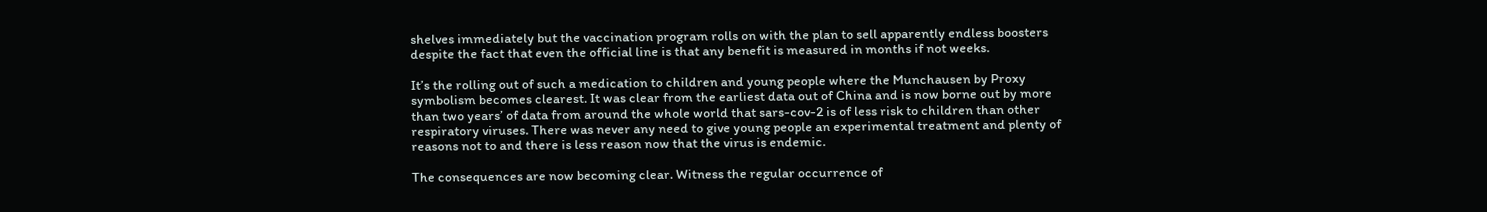shelves immediately but the vaccination program rolls on with the plan to sell apparently endless boosters despite the fact that even the official line is that any benefit is measured in months if not weeks.

It’s the rolling out of such a medication to children and young people where the Munchausen by Proxy symbolism becomes clearest. It was clear from the earliest data out of China and is now borne out by more than two years’ of data from around the whole world that sars-cov-2 is of less risk to children than other respiratory viruses. There was never any need to give young people an experimental treatment and plenty of reasons not to and there is less reason now that the virus is endemic.

The consequences are now becoming clear. Witness the regular occurrence of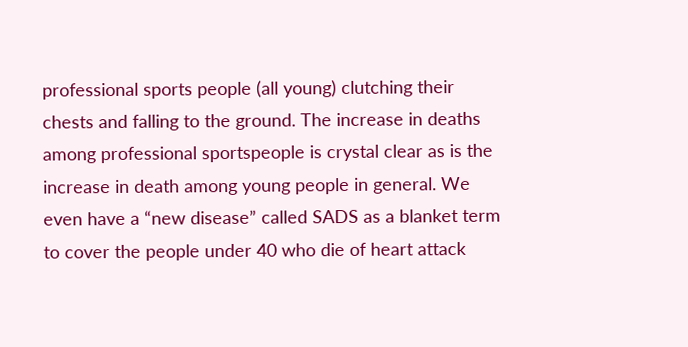professional sports people (all young) clutching their chests and falling to the ground. The increase in deaths among professional sportspeople is crystal clear as is the increase in death among young people in general. We even have a “new disease” called SADS as a blanket term to cover the people under 40 who die of heart attack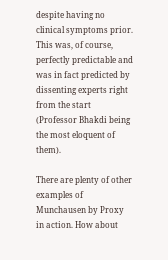despite having no clinical symptoms prior. This was, of course, perfectly predictable and was in fact predicted by dissenting experts right from the start (Professor Bhakdi being the most eloquent of them).

There are plenty of other examples of Munchausen by Proxy in action. How about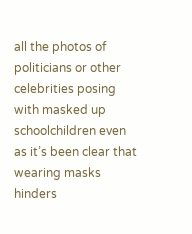all the photos of politicians or other celebrities posing with masked up schoolchildren even as it’s been clear that wearing masks hinders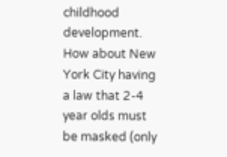childhood development. How about New York City having a law that 2-4 year olds must be masked (only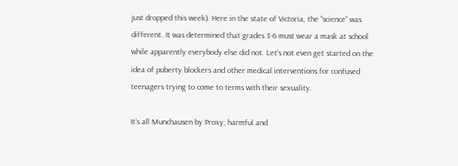just dropped this week). Here in the state of Victoria, the “science” was different. It was determined that grades 3-6 must wear a mask at school while apparently everybody else did not. Let’s not even get started on the idea of puberty blockers and other medical interventions for confused teenagers trying to come to terms with their sexuality.

It’s all Munchausen by Proxy; harmful and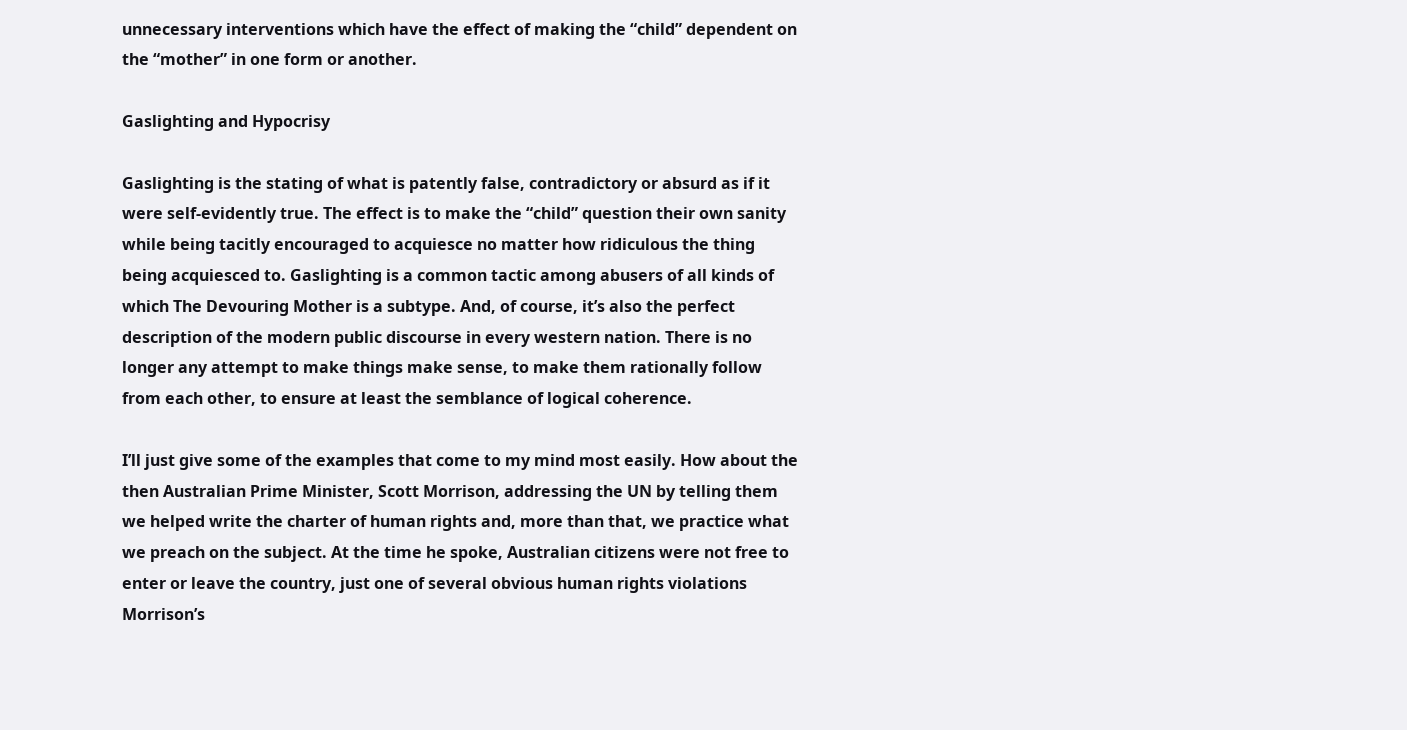unnecessary interventions which have the effect of making the “child” dependent on the “mother” in one form or another.

Gaslighting and Hypocrisy

Gaslighting is the stating of what is patently false, contradictory or absurd as if it were self-evidently true. The effect is to make the “child” question their own sanity while being tacitly encouraged to acquiesce no matter how ridiculous the thing being acquiesced to. Gaslighting is a common tactic among abusers of all kinds of which The Devouring Mother is a subtype. And, of course, it’s also the perfect description of the modern public discourse in every western nation. There is no longer any attempt to make things make sense, to make them rationally follow from each other, to ensure at least the semblance of logical coherence.

I’ll just give some of the examples that come to my mind most easily. How about the then Australian Prime Minister, Scott Morrison, addressing the UN by telling them we helped write the charter of human rights and, more than that, we practice what we preach on the subject. At the time he spoke, Australian citizens were not free to enter or leave the country, just one of several obvious human rights violations Morrison’s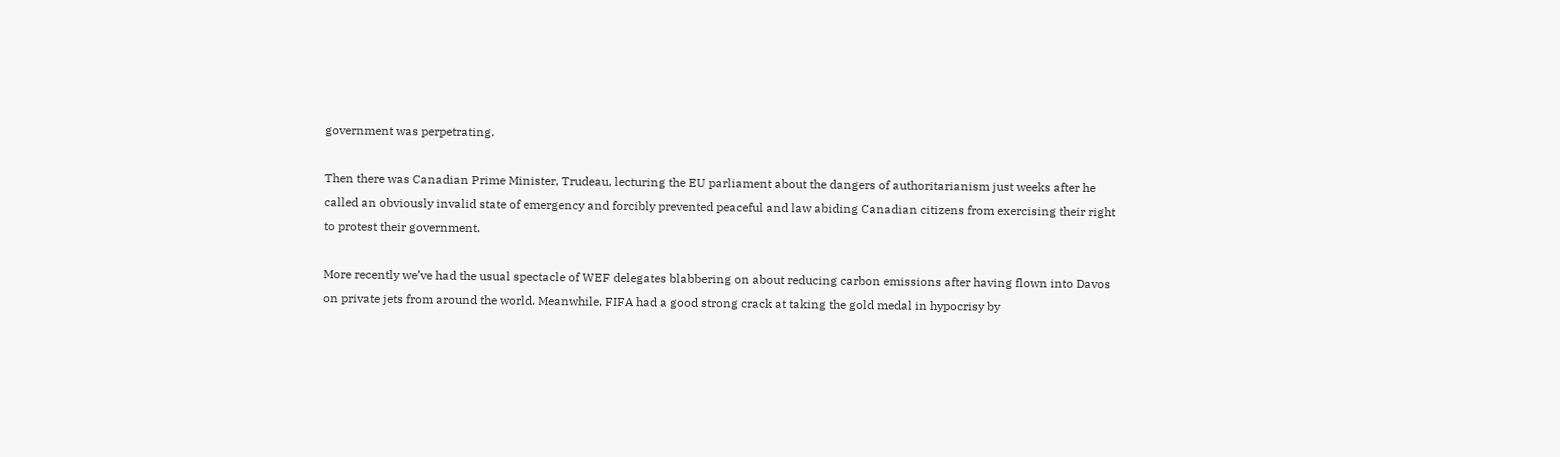government was perpetrating.

Then there was Canadian Prime Minister, Trudeau, lecturing the EU parliament about the dangers of authoritarianism just weeks after he called an obviously invalid state of emergency and forcibly prevented peaceful and law abiding Canadian citizens from exercising their right to protest their government.

More recently we’ve had the usual spectacle of WEF delegates blabbering on about reducing carbon emissions after having flown into Davos on private jets from around the world. Meanwhile, FIFA had a good strong crack at taking the gold medal in hypocrisy by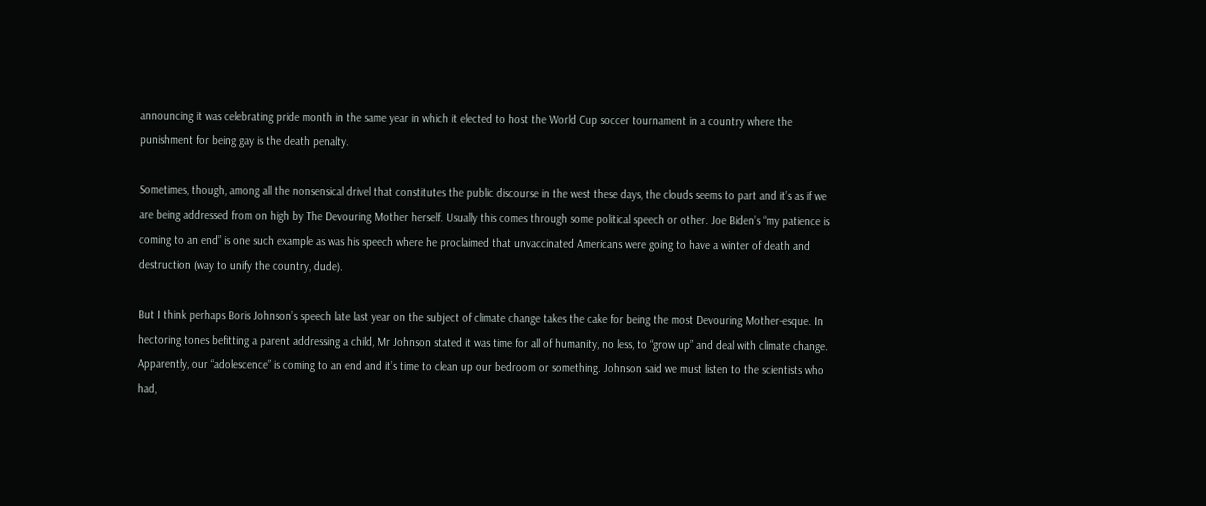announcing it was celebrating pride month in the same year in which it elected to host the World Cup soccer tournament in a country where the punishment for being gay is the death penalty.

Sometimes, though, among all the nonsensical drivel that constitutes the public discourse in the west these days, the clouds seems to part and it’s as if we are being addressed from on high by The Devouring Mother herself. Usually this comes through some political speech or other. Joe Biden’s “my patience is coming to an end” is one such example as was his speech where he proclaimed that unvaccinated Americans were going to have a winter of death and destruction (way to unify the country, dude).

But I think perhaps Boris Johnson’s speech late last year on the subject of climate change takes the cake for being the most Devouring Mother-esque. In hectoring tones befitting a parent addressing a child, Mr Johnson stated it was time for all of humanity, no less, to “grow up” and deal with climate change. Apparently, our “adolescence” is coming to an end and it’s time to clean up our bedroom or something. Johnson said we must listen to the scientists who had,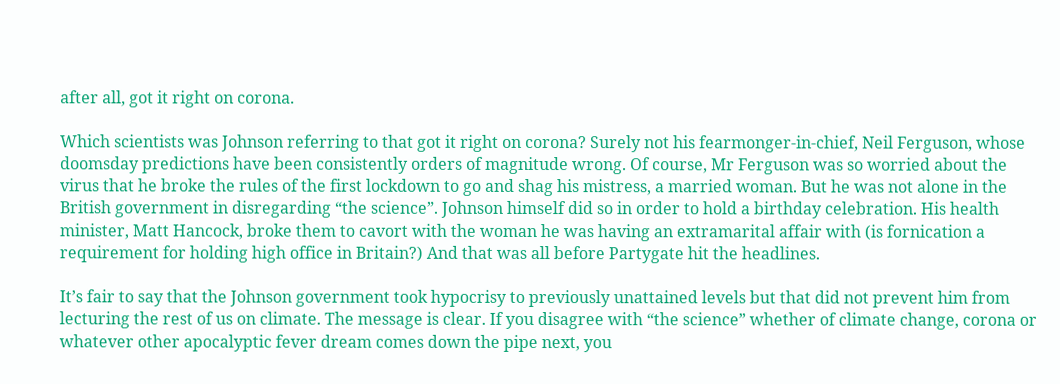after all, got it right on corona.

Which scientists was Johnson referring to that got it right on corona? Surely not his fearmonger-in-chief, Neil Ferguson, whose doomsday predictions have been consistently orders of magnitude wrong. Of course, Mr Ferguson was so worried about the virus that he broke the rules of the first lockdown to go and shag his mistress, a married woman. But he was not alone in the British government in disregarding “the science”. Johnson himself did so in order to hold a birthday celebration. His health minister, Matt Hancock, broke them to cavort with the woman he was having an extramarital affair with (is fornication a requirement for holding high office in Britain?) And that was all before Partygate hit the headlines.

It’s fair to say that the Johnson government took hypocrisy to previously unattained levels but that did not prevent him from lecturing the rest of us on climate. The message is clear. If you disagree with “the science” whether of climate change, corona or whatever other apocalyptic fever dream comes down the pipe next, you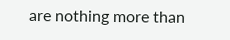are nothing more than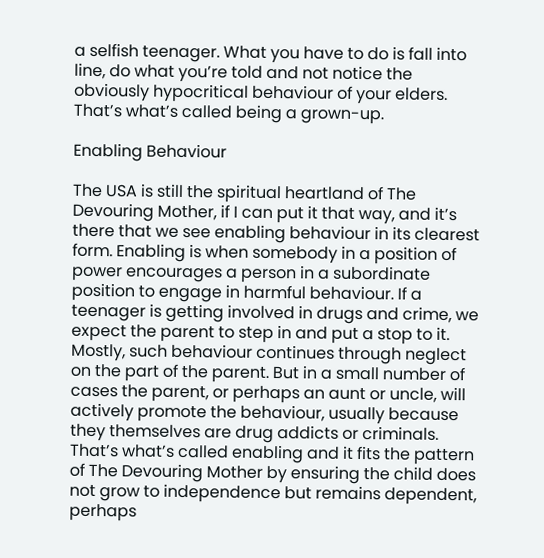a selfish teenager. What you have to do is fall into line, do what you’re told and not notice the obviously hypocritical behaviour of your elders. That’s what’s called being a grown-up.

Enabling Behaviour

The USA is still the spiritual heartland of The Devouring Mother, if I can put it that way, and it’s there that we see enabling behaviour in its clearest form. Enabling is when somebody in a position of power encourages a person in a subordinate position to engage in harmful behaviour. If a teenager is getting involved in drugs and crime, we expect the parent to step in and put a stop to it. Mostly, such behaviour continues through neglect on the part of the parent. But in a small number of cases the parent, or perhaps an aunt or uncle, will actively promote the behaviour, usually because they themselves are drug addicts or criminals. That’s what’s called enabling and it fits the pattern of The Devouring Mother by ensuring the child does not grow to independence but remains dependent, perhaps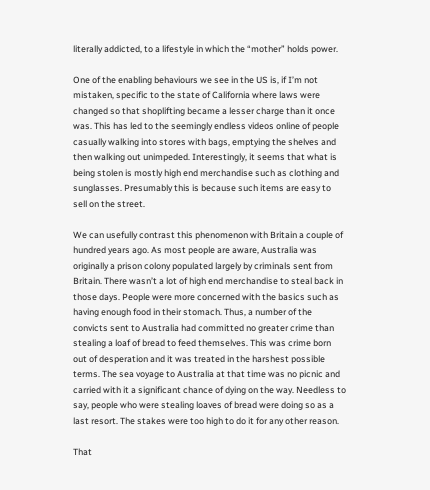literally addicted, to a lifestyle in which the “mother” holds power.

One of the enabling behaviours we see in the US is, if I’m not mistaken, specific to the state of California where laws were changed so that shoplifting became a lesser charge than it once was. This has led to the seemingly endless videos online of people casually walking into stores with bags, emptying the shelves and then walking out unimpeded. Interestingly, it seems that what is being stolen is mostly high end merchandise such as clothing and sunglasses. Presumably this is because such items are easy to sell on the street.

We can usefully contrast this phenomenon with Britain a couple of hundred years ago. As most people are aware, Australia was originally a prison colony populated largely by criminals sent from Britain. There wasn’t a lot of high end merchandise to steal back in those days. People were more concerned with the basics such as having enough food in their stomach. Thus, a number of the convicts sent to Australia had committed no greater crime than stealing a loaf of bread to feed themselves. This was crime born out of desperation and it was treated in the harshest possible terms. The sea voyage to Australia at that time was no picnic and carried with it a significant chance of dying on the way. Needless to say, people who were stealing loaves of bread were doing so as a last resort. The stakes were too high to do it for any other reason.

That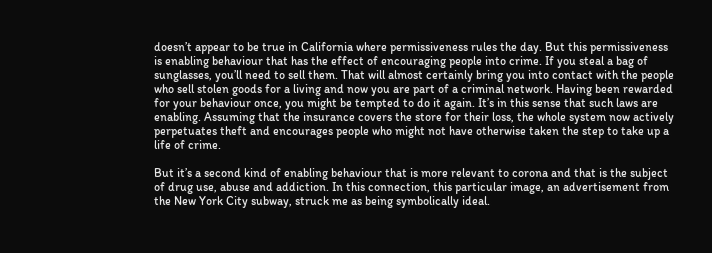doesn’t appear to be true in California where permissiveness rules the day. But this permissiveness is enabling behaviour that has the effect of encouraging people into crime. If you steal a bag of sunglasses, you’ll need to sell them. That will almost certainly bring you into contact with the people who sell stolen goods for a living and now you are part of a criminal network. Having been rewarded for your behaviour once, you might be tempted to do it again. It’s in this sense that such laws are enabling. Assuming that the insurance covers the store for their loss, the whole system now actively perpetuates theft and encourages people who might not have otherwise taken the step to take up a life of crime.

But it’s a second kind of enabling behaviour that is more relevant to corona and that is the subject of drug use, abuse and addiction. In this connection, this particular image, an advertisement from the New York City subway, struck me as being symbolically ideal.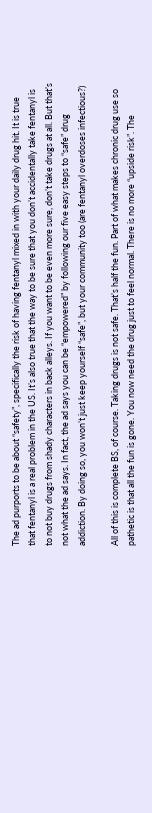The ad purports to be about “safety”, specifically the risk of having fentanyl mixed in with your daily drug hit. It is true that fentanyl is a real problem in the US. It’s also true that the way to be sure that you don’t accidentally take fentanyl is to not buy drugs from shady characters in back alleys. If you want to be even more sure, don’t take drugs at all. But that’s not what the ad says. In fact, the ad says you can be “empowered” by following our five easy steps to “safe” drug addiction. By doing so, you won’t just keep yourself “safe”, but your community too (are fentanyl overdoses infectious?)

All of this is complete BS, of course. Taking drugs is not safe. That’s half the fun. Part of what makes chronic drug use so pathetic is that all the fun is gone. You now need the drug just to feel normal. There is no more “upside risk”. The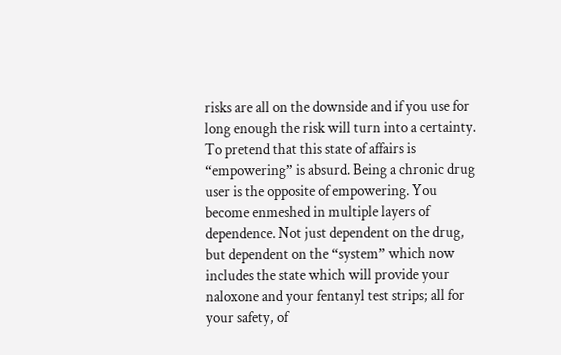risks are all on the downside and if you use for long enough the risk will turn into a certainty. To pretend that this state of affairs is “empowering” is absurd. Being a chronic drug user is the opposite of empowering. You become enmeshed in multiple layers of dependence. Not just dependent on the drug, but dependent on the “system” which now includes the state which will provide your naloxone and your fentanyl test strips; all for your safety, of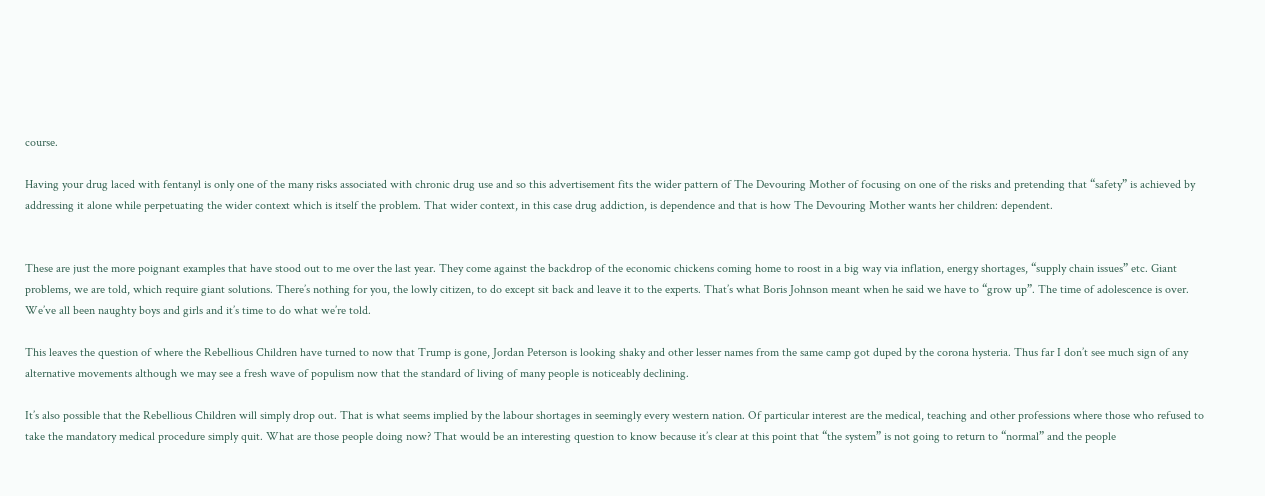course.

Having your drug laced with fentanyl is only one of the many risks associated with chronic drug use and so this advertisement fits the wider pattern of The Devouring Mother of focusing on one of the risks and pretending that “safety” is achieved by addressing it alone while perpetuating the wider context which is itself the problem. That wider context, in this case drug addiction, is dependence and that is how The Devouring Mother wants her children: dependent.


These are just the more poignant examples that have stood out to me over the last year. They come against the backdrop of the economic chickens coming home to roost in a big way via inflation, energy shortages, “supply chain issues” etc. Giant problems, we are told, which require giant solutions. There’s nothing for you, the lowly citizen, to do except sit back and leave it to the experts. That’s what Boris Johnson meant when he said we have to “grow up”. The time of adolescence is over. We’ve all been naughty boys and girls and it’s time to do what we’re told.

This leaves the question of where the Rebellious Children have turned to now that Trump is gone, Jordan Peterson is looking shaky and other lesser names from the same camp got duped by the corona hysteria. Thus far I don’t see much sign of any alternative movements although we may see a fresh wave of populism now that the standard of living of many people is noticeably declining.

It’s also possible that the Rebellious Children will simply drop out. That is what seems implied by the labour shortages in seemingly every western nation. Of particular interest are the medical, teaching and other professions where those who refused to take the mandatory medical procedure simply quit. What are those people doing now? That would be an interesting question to know because it’s clear at this point that “the system” is not going to return to “normal” and the people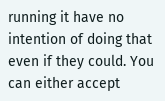running it have no intention of doing that even if they could. You can either accept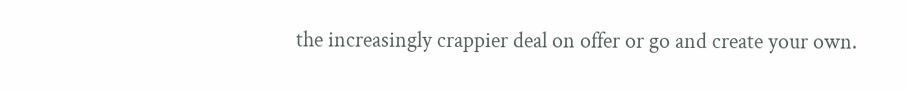the increasingly crappier deal on offer or go and create your own.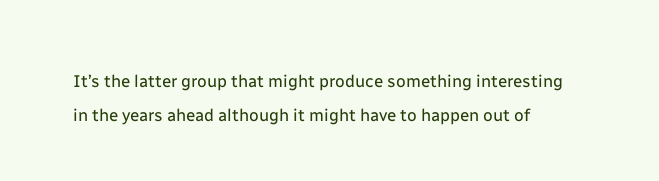It’s the latter group that might produce something interesting in the years ahead although it might have to happen out of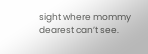sight where mommy dearest can’t see.